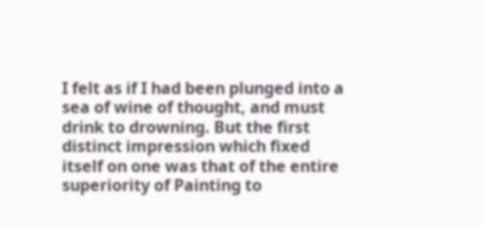I felt as if I had been plunged into a sea of wine of thought, and must drink to drowning. But the first distinct impression which fixed itself on one was that of the entire superiority of Painting to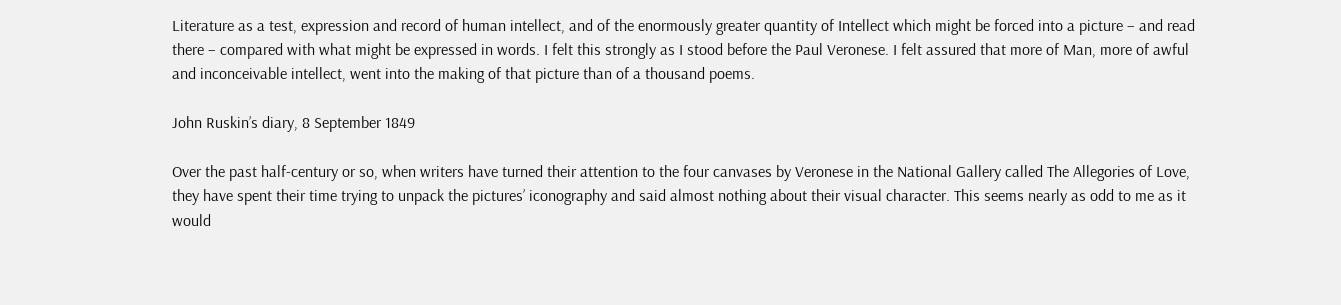Literature as a test, expression and record of human intellect, and of the enormously greater quantity of Intellect which might be forced into a picture – and read there – compared with what might be expressed in words. I felt this strongly as I stood before the Paul Veronese. I felt assured that more of Man, more of awful and inconceivable intellect, went into the making of that picture than of a thousand poems.

John Ruskin’s diary, 8 September 1849

Over the past half-century or so, when writers have turned their attention to the four canvases by Veronese in the National Gallery called The Allegories of Love, they have spent their time trying to unpack the pictures’ iconography and said almost nothing about their visual character. This seems nearly as odd to me as it would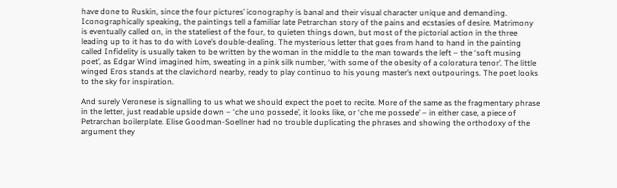have done to Ruskin, since the four pictures’ iconography is banal and their visual character unique and demanding. Iconographically speaking, the paintings tell a familiar late Petrarchan story of the pains and ecstasies of desire. Matrimony is eventually called on, in the stateliest of the four, to quieten things down, but most of the pictorial action in the three leading up to it has to do with Love’s double-dealing. The mysterious letter that goes from hand to hand in the painting called Infidelity is usually taken to be written by the woman in the middle to the man towards the left – the ‘soft musing poet’, as Edgar Wind imagined him, sweating in a pink silk number, ‘with some of the obesity of a coloratura tenor’. The little winged Eros stands at the clavichord nearby, ready to play continuo to his young master’s next outpourings. The poet looks to the sky for inspiration.

And surely Veronese is signalling to us what we should expect the poet to recite. More of the same as the fragmentary phrase in the letter, just readable upside down – ‘che uno possede’, it looks like, or ‘che me possede’ – in either case, a piece of Petrarchan boilerplate. Elise Goodman-Soellner had no trouble duplicating the phrases and showing the orthodoxy of the argument they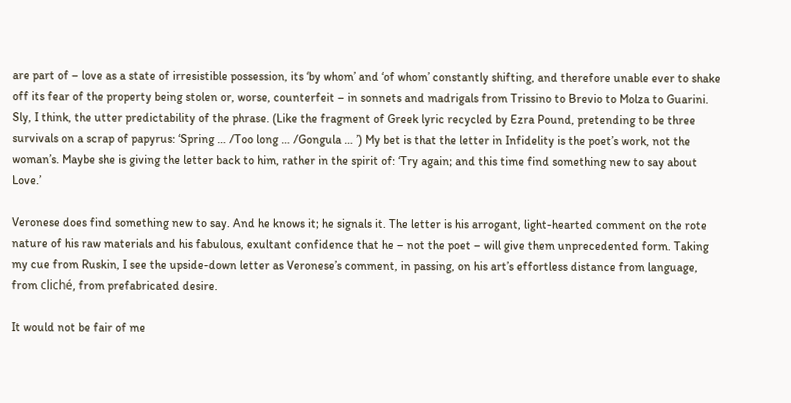are part of – love as a state of irresistible possession, its ‘by whom’ and ‘of whom’ constantly shifting, and therefore unable ever to shake off its fear of the property being stolen or, worse, counterfeit – in sonnets and madrigals from Trissino to Brevio to Molza to Guarini. Sly, I think, the utter predictability of the phrase. (Like the fragment of Greek lyric recycled by Ezra Pound, pretending to be three survivals on a scrap of papyrus: ‘Spring … /Too long … /Gongula … ’) My bet is that the letter in Infidelity is the poet’s work, not the woman’s. Maybe she is giving the letter back to him, rather in the spirit of: ‘Try again; and this time find something new to say about Love.’

Veronese does find something new to say. And he knows it; he signals it. The letter is his arrogant, light-hearted comment on the rote nature of his raw materials and his fabulous, exultant confidence that he – not the poet – will give them unprecedented form. Taking my cue from Ruskin, I see the upside-down letter as Veronese’s comment, in passing, on his art’s effortless distance from language, from cliché, from prefabricated desire.

It would not be fair of me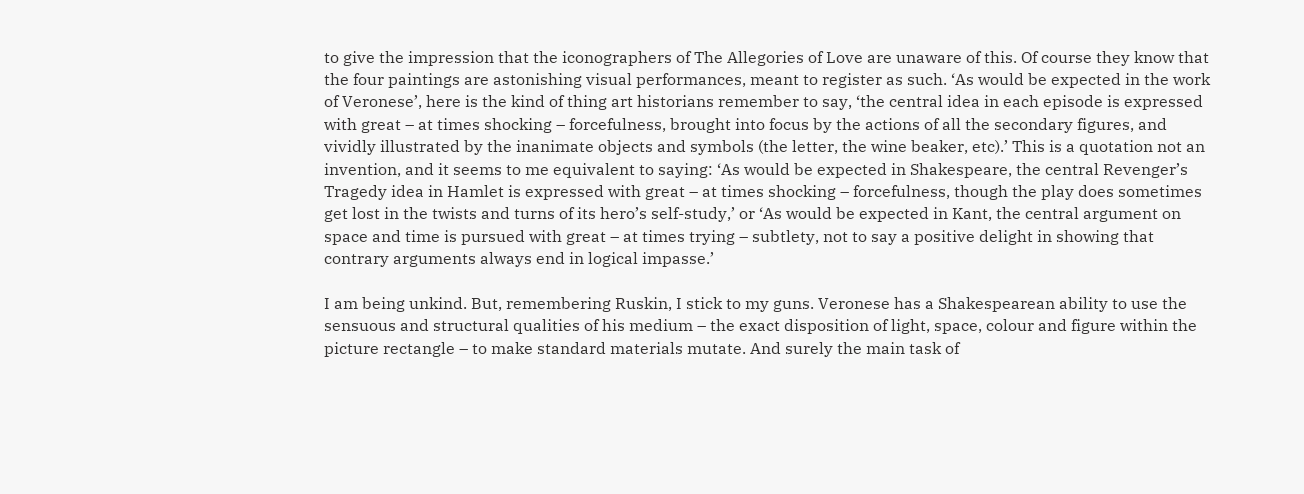to give the impression that the iconographers of The Allegories of Love are unaware of this. Of course they know that the four paintings are astonishing visual performances, meant to register as such. ‘As would be expected in the work of Veronese’, here is the kind of thing art historians remember to say, ‘the central idea in each episode is expressed with great – at times shocking – forcefulness, brought into focus by the actions of all the secondary figures, and vividly illustrated by the inanimate objects and symbols (the letter, the wine beaker, etc).’ This is a quotation not an invention, and it seems to me equivalent to saying: ‘As would be expected in Shakespeare, the central Revenger’s Tragedy idea in Hamlet is expressed with great – at times shocking – forcefulness, though the play does sometimes get lost in the twists and turns of its hero’s self-study,’ or ‘As would be expected in Kant, the central argument on space and time is pursued with great – at times trying – subtlety, not to say a positive delight in showing that contrary arguments always end in logical impasse.’

I am being unkind. But, remembering Ruskin, I stick to my guns. Veronese has a Shakespearean ability to use the sensuous and structural qualities of his medium – the exact disposition of light, space, colour and figure within the picture rectangle – to make standard materials mutate. And surely the main task of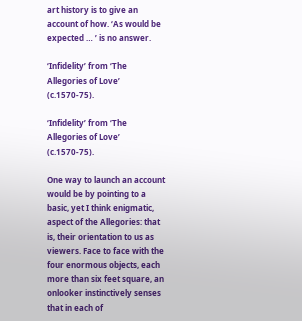art history is to give an account of how. ‘As would be expected … ’ is no answer.

‘Infidelity’ from ‘The Allegories of Love’ (c.1570-75).

‘Infidelity’ from ‘The Allegories of Love’ (c.1570-75).

One way to launch an account would be by pointing to a basic, yet I think enigmatic, aspect of the Allegories: that is, their orientation to us as viewers. Face to face with the four enormous objects, each more than six feet square, an onlooker instinctively senses that in each of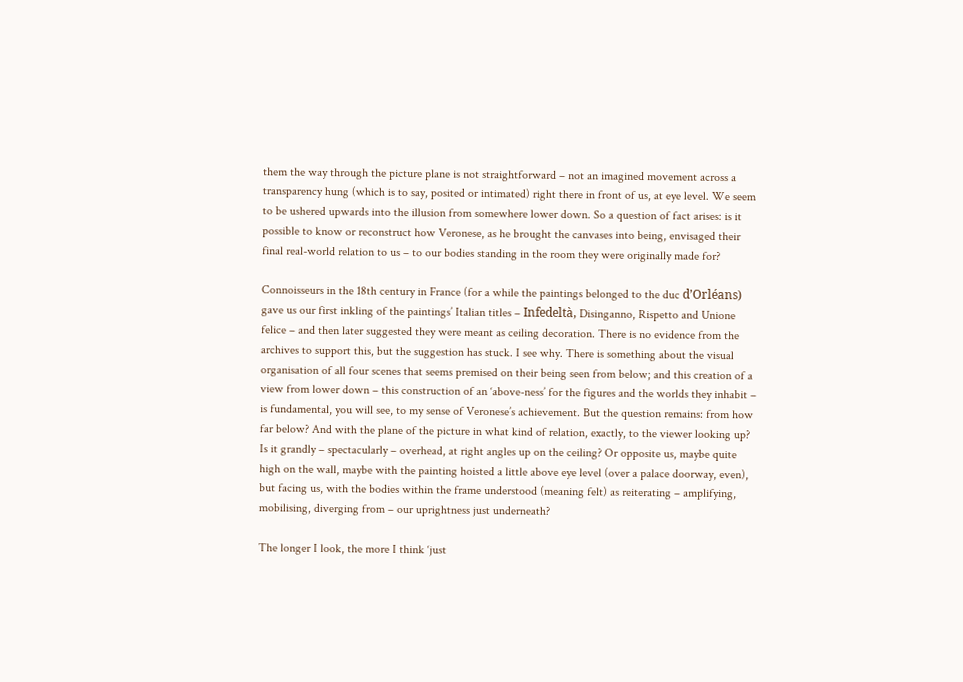them the way through the picture plane is not straightforward – not an imagined movement across a transparency hung (which is to say, posited or intimated) right there in front of us, at eye level. We seem to be ushered upwards into the illusion from somewhere lower down. So a question of fact arises: is it possible to know or reconstruct how Veronese, as he brought the canvases into being, envisaged their final real-world relation to us – to our bodies standing in the room they were originally made for?

Connoisseurs in the 18th century in France (for a while the paintings belonged to the duc d’Orléans) gave us our first inkling of the paintings’ Italian titles – Infedeltà, Disinganno, Rispetto and Unione felice – and then later suggested they were meant as ceiling decoration. There is no evidence from the archives to support this, but the suggestion has stuck. I see why. There is something about the visual organisation of all four scenes that seems premised on their being seen from below; and this creation of a view from lower down – this construction of an ‘above-ness’ for the figures and the worlds they inhabit – is fundamental, you will see, to my sense of Veronese’s achievement. But the question remains: from how far below? And with the plane of the picture in what kind of relation, exactly, to the viewer looking up? Is it grandly – spectacularly – overhead, at right angles up on the ceiling? Or opposite us, maybe quite high on the wall, maybe with the painting hoisted a little above eye level (over a palace doorway, even), but facing us, with the bodies within the frame understood (meaning felt) as reiterating – amplifying, mobilising, diverging from – our uprightness just underneath?

The longer I look, the more I think ‘just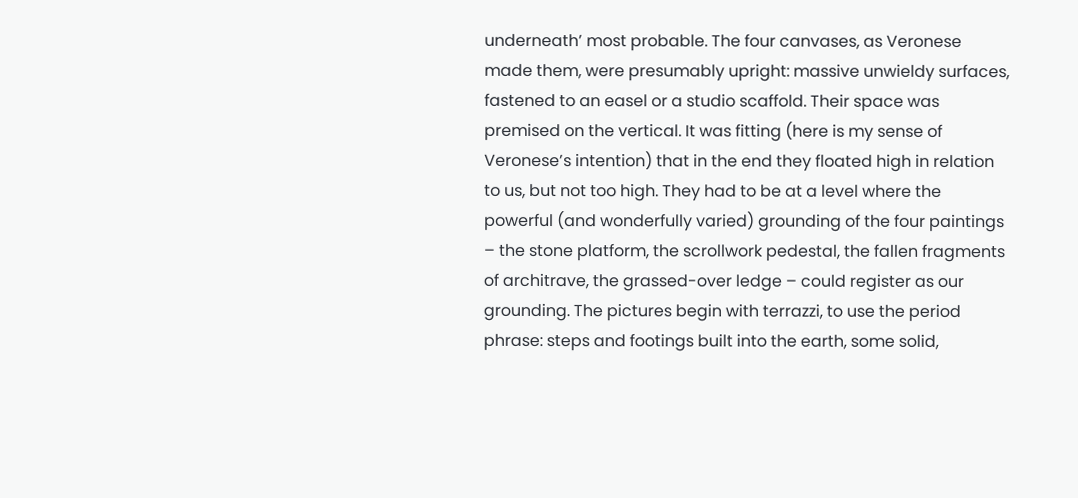underneath’ most probable. The four canvases, as Veronese made them, were presumably upright: massive unwieldy surfaces, fastened to an easel or a studio scaffold. Their space was premised on the vertical. It was fitting (here is my sense of Veronese’s intention) that in the end they floated high in relation to us, but not too high. They had to be at a level where the powerful (and wonderfully varied) grounding of the four paintings – the stone platform, the scrollwork pedestal, the fallen fragments of architrave, the grassed-over ledge – could register as our grounding. The pictures begin with terrazzi, to use the period phrase: steps and footings built into the earth, some solid,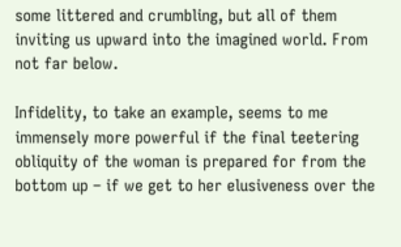some littered and crumbling, but all of them inviting us upward into the imagined world. From not far below.

Infidelity, to take an example, seems to me immensely more powerful if the final teetering obliquity of the woman is prepared for from the bottom up – if we get to her elusiveness over the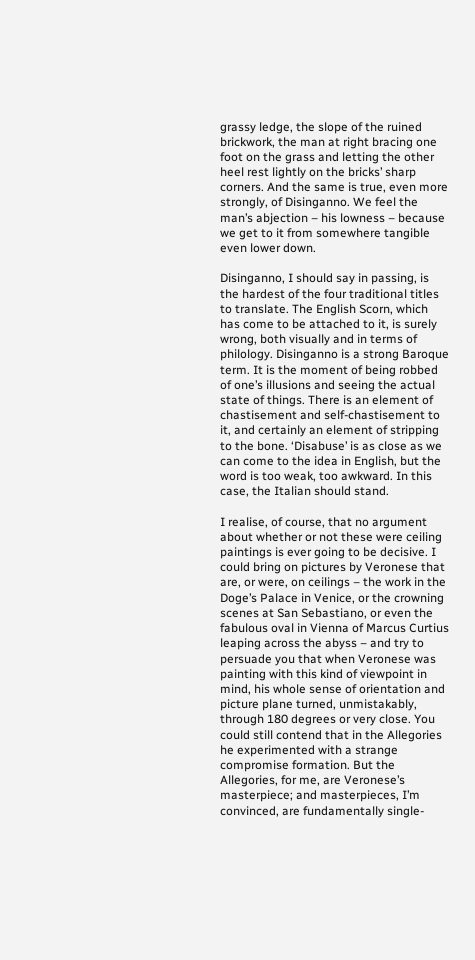grassy ledge, the slope of the ruined brickwork, the man at right bracing one foot on the grass and letting the other heel rest lightly on the bricks’ sharp corners. And the same is true, even more strongly, of Disinganno. We feel the man’s abjection – his lowness – because we get to it from somewhere tangible even lower down.

Disinganno, I should say in passing, is the hardest of the four traditional titles to translate. The English Scorn, which has come to be attached to it, is surely wrong, both visually and in terms of philology. Disinganno is a strong Baroque term. It is the moment of being robbed of one’s illusions and seeing the actual state of things. There is an element of chastisement and self-chastisement to it, and certainly an element of stripping to the bone. ‘Disabuse’ is as close as we can come to the idea in English, but the word is too weak, too awkward. In this case, the Italian should stand.

I realise, of course, that no argument about whether or not these were ceiling paintings is ever going to be decisive. I could bring on pictures by Veronese that are, or were, on ceilings – the work in the Doge’s Palace in Venice, or the crowning scenes at San Sebastiano, or even the fabulous oval in Vienna of Marcus Curtius leaping across the abyss – and try to persuade you that when Veronese was painting with this kind of viewpoint in mind, his whole sense of orientation and picture plane turned, unmistakably, through 180 degrees or very close. You could still contend that in the Allegories he experimented with a strange compromise formation. But the Allegories, for me, are Veronese’s masterpiece; and masterpieces, I’m convinced, are fundamentally single-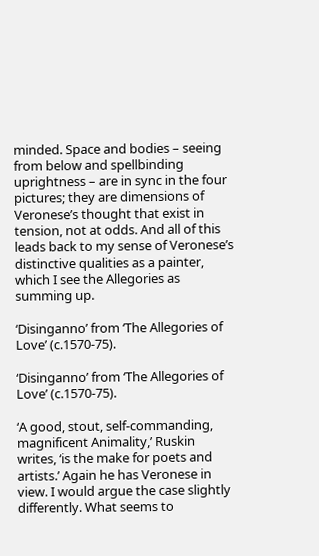minded. Space and bodies – seeing from below and spellbinding uprightness – are in sync in the four pictures; they are dimensions of Veronese’s thought that exist in tension, not at odds. And all of this leads back to my sense of Veronese’s distinctive qualities as a painter, which I see the Allegories as summing up.

‘Disinganno’ from ‘The Allegories of Love’ (c.1570-75).

‘Disinganno’ from ‘The Allegories of Love’ (c.1570-75).

‘A good, stout, self-commanding, magnificent Animality,’ Ruskin writes, ‘is the make for poets and artists.’ Again he has Veronese in view. I would argue the case slightly differently. What seems to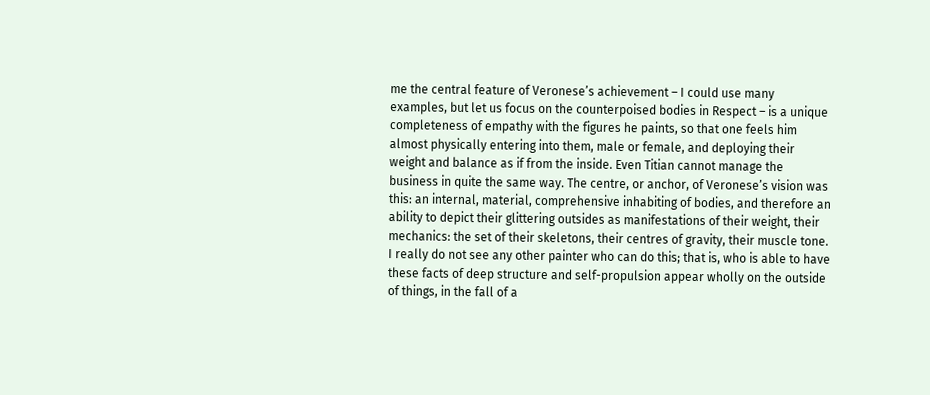me the central feature of Veronese’s achievement – I could use many examples, but let us focus on the counterpoised bodies in Respect – is a unique completeness of empathy with the figures he paints, so that one feels him almost physically entering into them, male or female, and deploying their weight and balance as if from the inside. Even Titian cannot manage the business in quite the same way. The centre, or anchor, of Veronese’s vision was this: an internal, material, comprehensive inhabiting of bodies, and therefore an ability to depict their glittering outsides as manifestations of their weight, their mechanics: the set of their skeletons, their centres of gravity, their muscle tone. I really do not see any other painter who can do this; that is, who is able to have these facts of deep structure and self-propulsion appear wholly on the outside of things, in the fall of a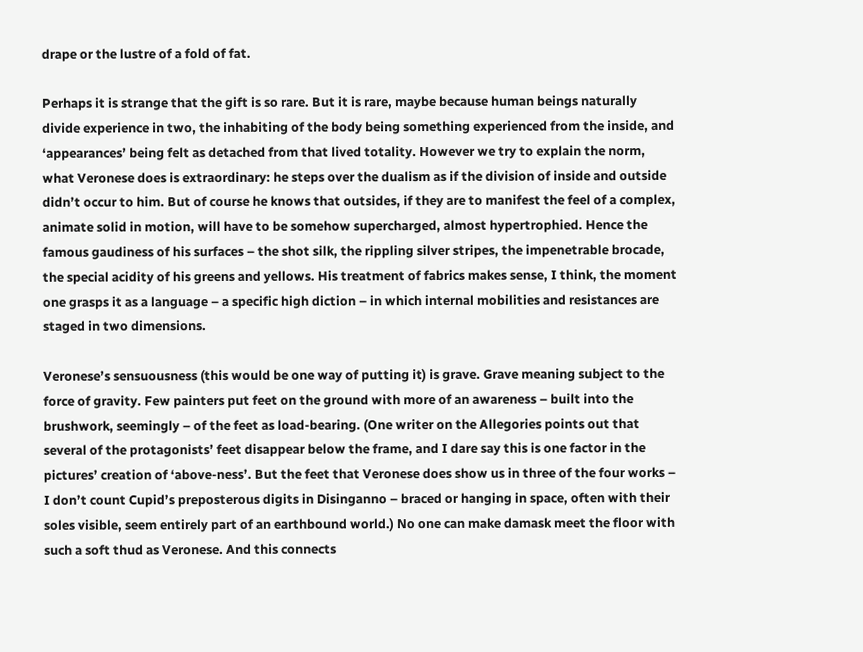drape or the lustre of a fold of fat.

Perhaps it is strange that the gift is so rare. But it is rare, maybe because human beings naturally divide experience in two, the inhabiting of the body being something experienced from the inside, and ‘appearances’ being felt as detached from that lived totality. However we try to explain the norm, what Veronese does is extraordinary: he steps over the dualism as if the division of inside and outside didn’t occur to him. But of course he knows that outsides, if they are to manifest the feel of a complex, animate solid in motion, will have to be somehow supercharged, almost hypertrophied. Hence the famous gaudiness of his surfaces – the shot silk, the rippling silver stripes, the impenetrable brocade, the special acidity of his greens and yellows. His treatment of fabrics makes sense, I think, the moment one grasps it as a language – a specific high diction – in which internal mobilities and resistances are staged in two dimensions.

Veronese’s sensuousness (this would be one way of putting it) is grave. Grave meaning subject to the force of gravity. Few painters put feet on the ground with more of an awareness – built into the brushwork, seemingly – of the feet as load-bearing. (One writer on the Allegories points out that several of the protagonists’ feet disappear below the frame, and I dare say this is one factor in the pictures’ creation of ‘above-ness’. But the feet that Veronese does show us in three of the four works – I don’t count Cupid’s preposterous digits in Disinganno – braced or hanging in space, often with their soles visible, seem entirely part of an earthbound world.) No one can make damask meet the floor with such a soft thud as Veronese. And this connects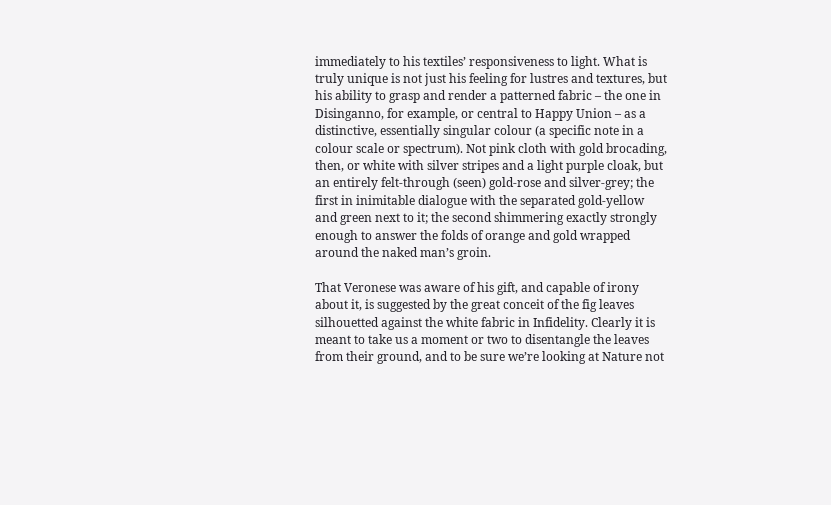immediately to his textiles’ responsiveness to light. What is truly unique is not just his feeling for lustres and textures, but his ability to grasp and render a patterned fabric – the one in Disinganno, for example, or central to Happy Union – as a distinctive, essentially singular colour (a specific note in a colour scale or spectrum). Not pink cloth with gold brocading, then, or white with silver stripes and a light purple cloak, but an entirely felt-through (seen) gold-rose and silver-grey; the first in inimitable dialogue with the separated gold-yellow and green next to it; the second shimmering exactly strongly enough to answer the folds of orange and gold wrapped around the naked man’s groin.

That Veronese was aware of his gift, and capable of irony about it, is suggested by the great conceit of the fig leaves silhouetted against the white fabric in Infidelity. Clearly it is meant to take us a moment or two to disentangle the leaves from their ground, and to be sure we’re looking at Nature not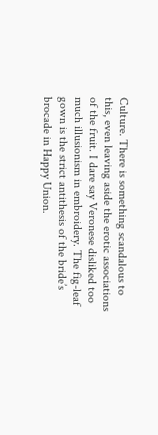Culture. There is something scandalous to this, even leaving aside the erotic associations of the fruit. I dare say Veronese disliked too much illusionism in embroidery. The fig-leaf gown is the strict antithesis of the bride’s brocade in Happy Union.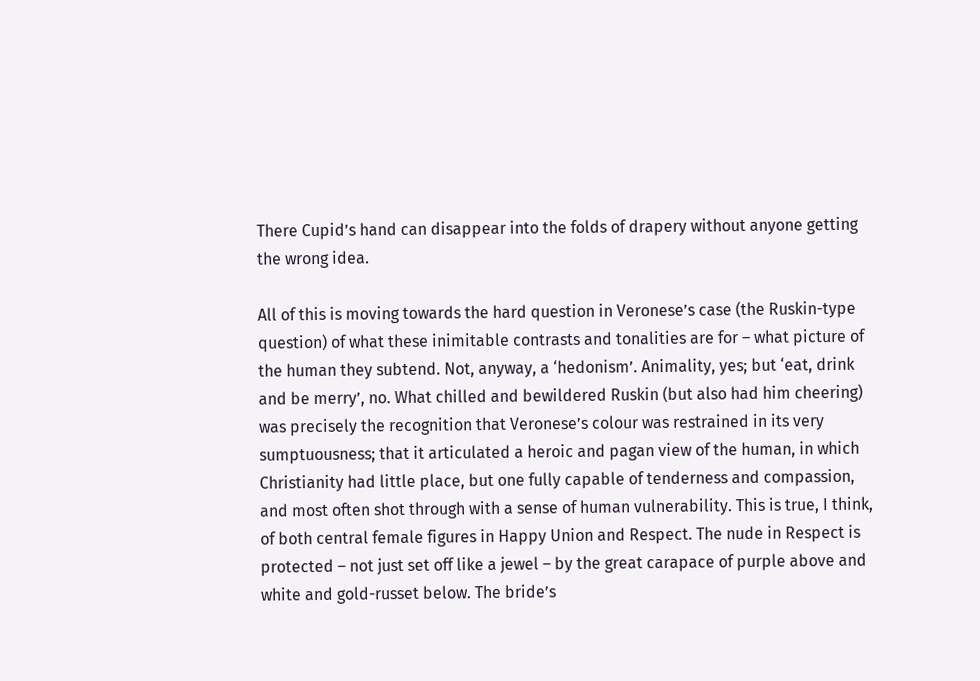There Cupid’s hand can disappear into the folds of drapery without anyone getting the wrong idea.

All of this is moving towards the hard question in Veronese’s case (the Ruskin-type question) of what these inimitable contrasts and tonalities are for – what picture of the human they subtend. Not, anyway, a ‘hedonism’. Animality, yes; but ‘eat, drink and be merry’, no. What chilled and bewildered Ruskin (but also had him cheering) was precisely the recognition that Veronese’s colour was restrained in its very sumptuousness; that it articulated a heroic and pagan view of the human, in which Christianity had little place, but one fully capable of tenderness and compassion, and most often shot through with a sense of human vulnerability. This is true, I think, of both central female figures in Happy Union and Respect. The nude in Respect is protected – not just set off like a jewel – by the great carapace of purple above and white and gold-russet below. The bride’s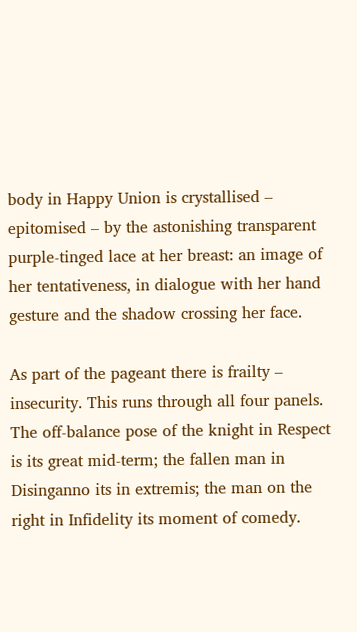body in Happy Union is crystallised – epitomised – by the astonishing transparent purple-tinged lace at her breast: an image of her tentativeness, in dialogue with her hand gesture and the shadow crossing her face.

As part of the pageant there is frailty – insecurity. This runs through all four panels. The off-balance pose of the knight in Respect is its great mid-term; the fallen man in Disinganno its in extremis; the man on the right in Infidelity its moment of comedy.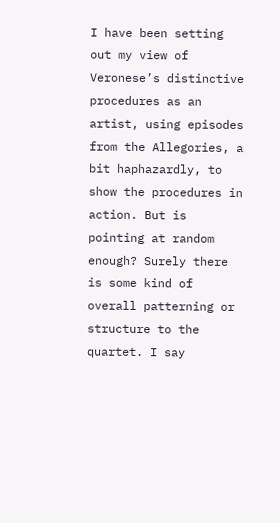I have been setting out my view of Veronese’s distinctive procedures as an artist, using episodes from the Allegories, a bit haphazardly, to show the procedures in action. But is pointing at random enough? Surely there is some kind of overall patterning or structure to the quartet. I say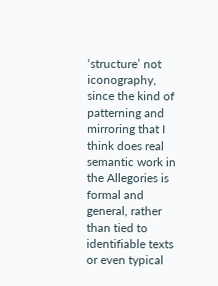‘structure’ not iconography, since the kind of patterning and mirroring that I think does real semantic work in the Allegories is formal and general, rather than tied to identifiable texts or even typical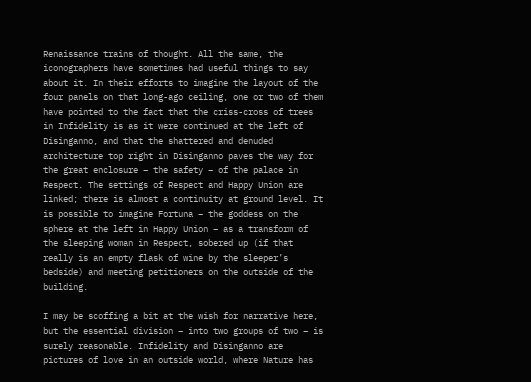Renaissance trains of thought. All the same, the iconographers have sometimes had useful things to say about it. In their efforts to imagine the layout of the four panels on that long-ago ceiling, one or two of them have pointed to the fact that the criss-cross of trees in Infidelity is as it were continued at the left of Disinganno, and that the shattered and denuded architecture top right in Disinganno paves the way for the great enclosure – the safety – of the palace in Respect. The settings of Respect and Happy Union are linked; there is almost a continuity at ground level. It is possible to imagine Fortuna – the goddess on the sphere at the left in Happy Union – as a transform of the sleeping woman in Respect, sobered up (if that really is an empty flask of wine by the sleeper’s bedside) and meeting petitioners on the outside of the building.

I may be scoffing a bit at the wish for narrative here, but the essential division – into two groups of two – is surely reasonable. Infidelity and Disinganno are pictures of love in an outside world, where Nature has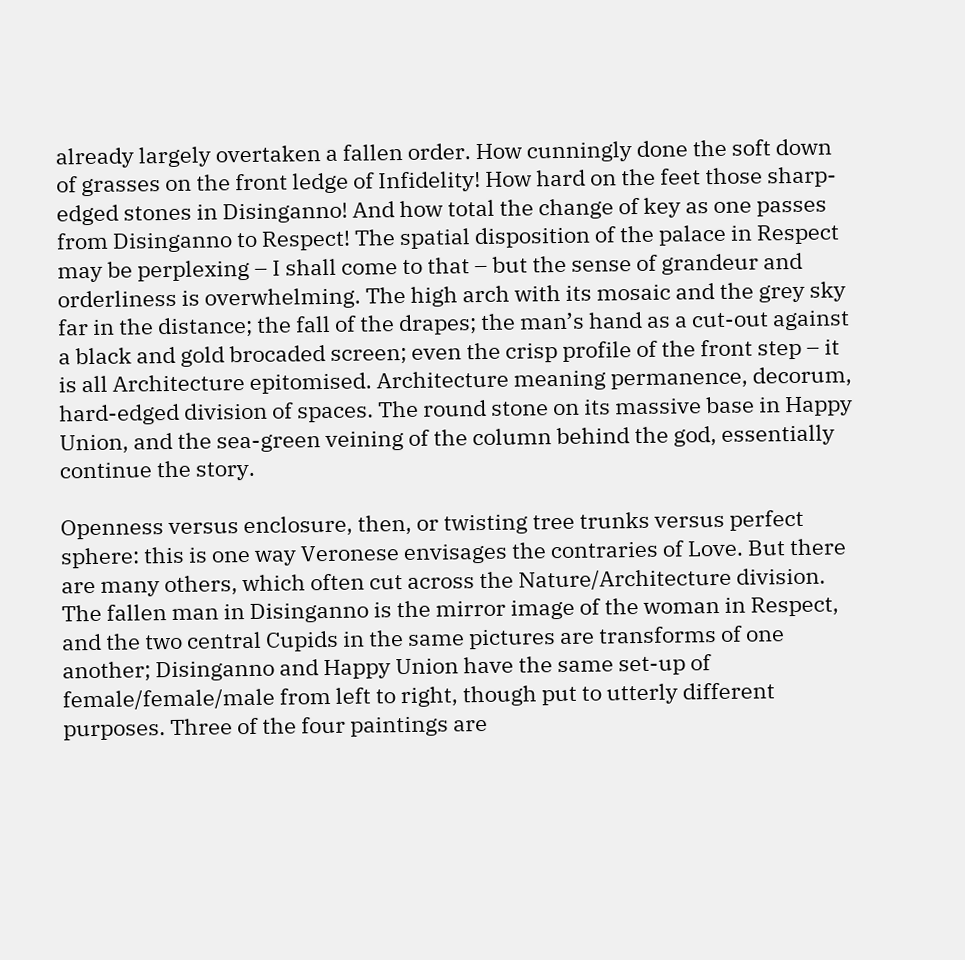already largely overtaken a fallen order. How cunningly done the soft down of grasses on the front ledge of Infidelity! How hard on the feet those sharp-edged stones in Disinganno! And how total the change of key as one passes from Disinganno to Respect! The spatial disposition of the palace in Respect may be perplexing – I shall come to that – but the sense of grandeur and orderliness is overwhelming. The high arch with its mosaic and the grey sky far in the distance; the fall of the drapes; the man’s hand as a cut-out against a black and gold brocaded screen; even the crisp profile of the front step – it is all Architecture epitomised. Architecture meaning permanence, decorum, hard-edged division of spaces. The round stone on its massive base in Happy Union, and the sea-green veining of the column behind the god, essentially continue the story.

Openness versus enclosure, then, or twisting tree trunks versus perfect sphere: this is one way Veronese envisages the contraries of Love. But there are many others, which often cut across the Nature/Architecture division. The fallen man in Disinganno is the mirror image of the woman in Respect, and the two central Cupids in the same pictures are transforms of one another; Disinganno and Happy Union have the same set-up of female/female/male from left to right, though put to utterly different purposes. Three of the four paintings are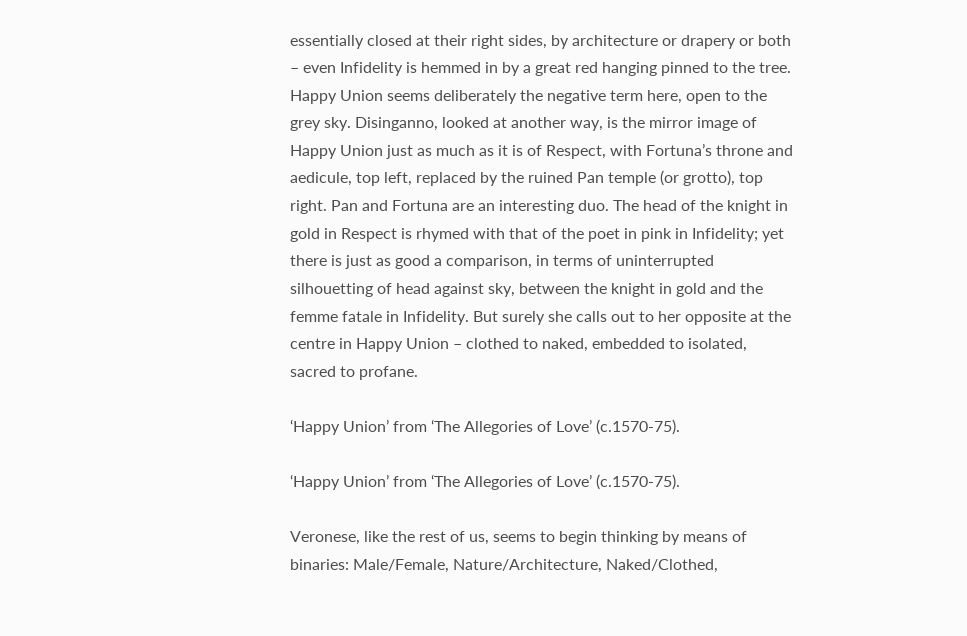essentially closed at their right sides, by architecture or drapery or both – even Infidelity is hemmed in by a great red hanging pinned to the tree. Happy Union seems deliberately the negative term here, open to the grey sky. Disinganno, looked at another way, is the mirror image of Happy Union just as much as it is of Respect, with Fortuna’s throne and aedicule, top left, replaced by the ruined Pan temple (or grotto), top right. Pan and Fortuna are an interesting duo. The head of the knight in gold in Respect is rhymed with that of the poet in pink in Infidelity; yet there is just as good a comparison, in terms of uninterrupted silhouetting of head against sky, between the knight in gold and the femme fatale in Infidelity. But surely she calls out to her opposite at the centre in Happy Union – clothed to naked, embedded to isolated, sacred to profane.

‘Happy Union’ from ‘The Allegories of Love’ (c.1570-75).

‘Happy Union’ from ‘The Allegories of Love’ (c.1570-75).

Veronese, like the rest of us, seems to begin thinking by means of binaries: Male/Female, Nature/Architecture, Naked/Clothed,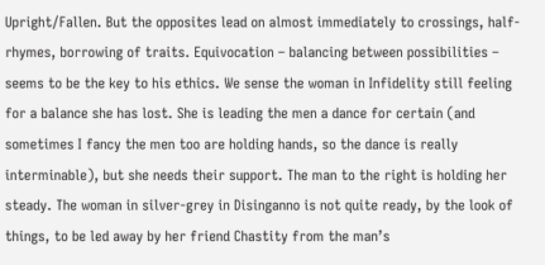Upright/Fallen. But the opposites lead on almost immediately to crossings, half-rhymes, borrowing of traits. Equivocation – balancing between possibilities – seems to be the key to his ethics. We sense the woman in Infidelity still feeling for a balance she has lost. She is leading the men a dance for certain (and sometimes I fancy the men too are holding hands, so the dance is really interminable), but she needs their support. The man to the right is holding her steady. The woman in silver-grey in Disinganno is not quite ready, by the look of things, to be led away by her friend Chastity from the man’s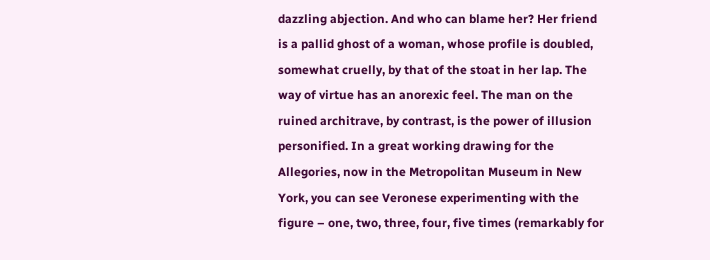dazzling abjection. And who can blame her? Her friend is a pallid ghost of a woman, whose profile is doubled, somewhat cruelly, by that of the stoat in her lap. The way of virtue has an anorexic feel. The man on the ruined architrave, by contrast, is the power of illusion personified. In a great working drawing for the Allegories, now in the Metropolitan Museum in New York, you can see Veronese experimenting with the figure – one, two, three, four, five times (remarkably for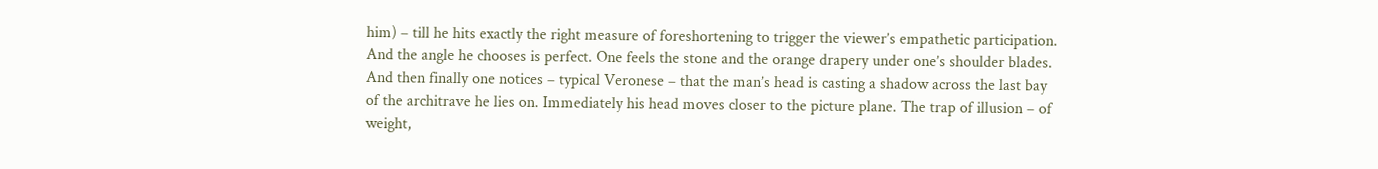him) – till he hits exactly the right measure of foreshortening to trigger the viewer’s empathetic participation. And the angle he chooses is perfect. One feels the stone and the orange drapery under one’s shoulder blades. And then finally one notices – typical Veronese – that the man’s head is casting a shadow across the last bay of the architrave he lies on. Immediately his head moves closer to the picture plane. The trap of illusion – of weight,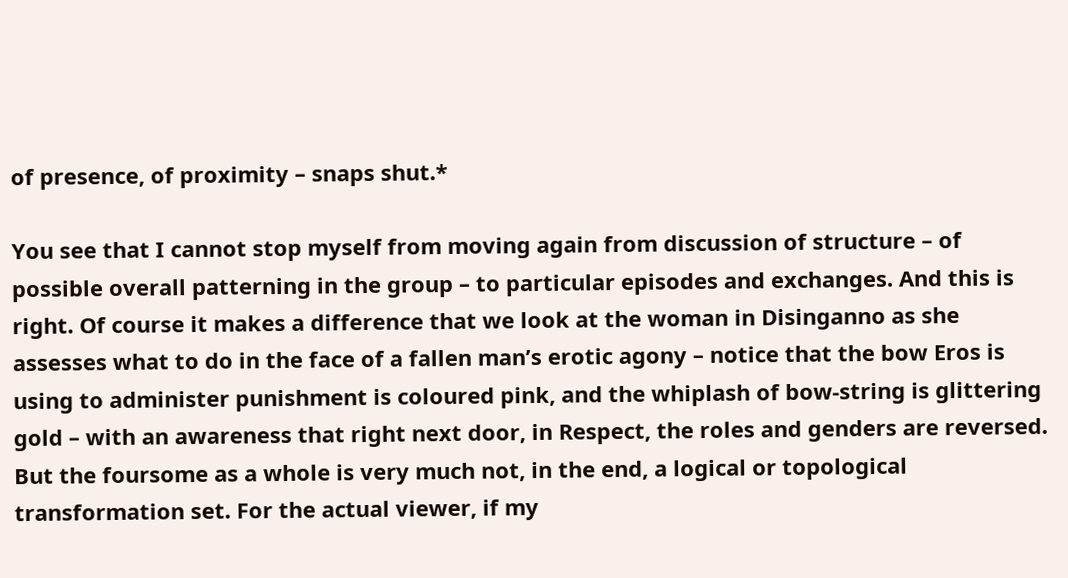of presence, of proximity – snaps shut.*

You see that I cannot stop myself from moving again from discussion of structure – of possible overall patterning in the group – to particular episodes and exchanges. And this is right. Of course it makes a difference that we look at the woman in Disinganno as she assesses what to do in the face of a fallen man’s erotic agony – notice that the bow Eros is using to administer punishment is coloured pink, and the whiplash of bow-string is glittering gold – with an awareness that right next door, in Respect, the roles and genders are reversed. But the foursome as a whole is very much not, in the end, a logical or topological transformation set. For the actual viewer, if my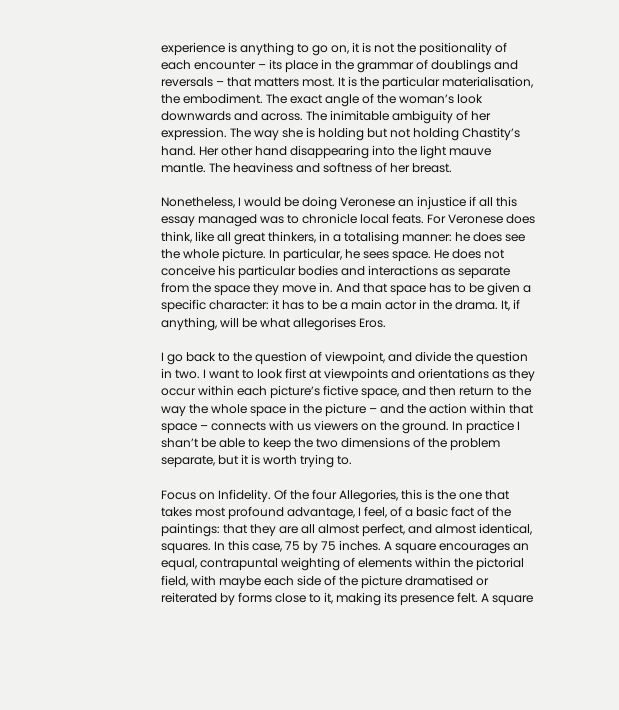experience is anything to go on, it is not the positionality of each encounter – its place in the grammar of doublings and reversals – that matters most. It is the particular materialisation, the embodiment. The exact angle of the woman’s look downwards and across. The inimitable ambiguity of her expression. The way she is holding but not holding Chastity’s hand. Her other hand disappearing into the light mauve mantle. The heaviness and softness of her breast.

Nonetheless, I would be doing Veronese an injustice if all this essay managed was to chronicle local feats. For Veronese does think, like all great thinkers, in a totalising manner: he does see the whole picture. In particular, he sees space. He does not conceive his particular bodies and interactions as separate from the space they move in. And that space has to be given a specific character: it has to be a main actor in the drama. It, if anything, will be what allegorises Eros.

I go back to the question of viewpoint, and divide the question in two. I want to look first at viewpoints and orientations as they occur within each picture’s fictive space, and then return to the way the whole space in the picture – and the action within that space – connects with us viewers on the ground. In practice I shan’t be able to keep the two dimensions of the problem separate, but it is worth trying to.

Focus on Infidelity. Of the four Allegories, this is the one that takes most profound advantage, I feel, of a basic fact of the paintings: that they are all almost perfect, and almost identical, squares. In this case, 75 by 75 inches. A square encourages an equal, contrapuntal weighting of elements within the pictorial field, with maybe each side of the picture dramatised or reiterated by forms close to it, making its presence felt. A square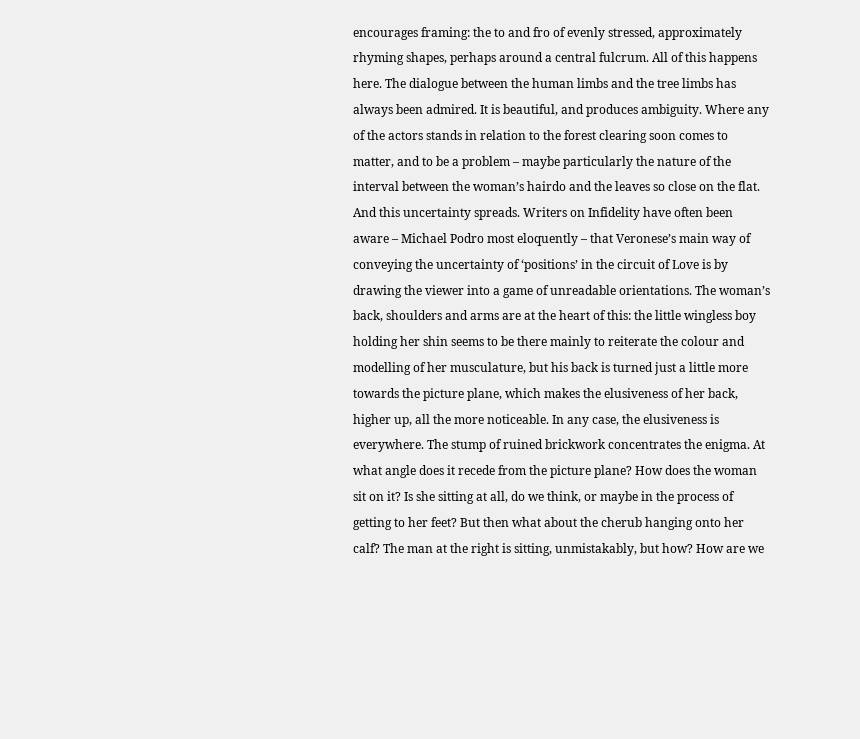encourages framing: the to and fro of evenly stressed, approximately rhyming shapes, perhaps around a central fulcrum. All of this happens here. The dialogue between the human limbs and the tree limbs has always been admired. It is beautiful, and produces ambiguity. Where any of the actors stands in relation to the forest clearing soon comes to matter, and to be a problem – maybe particularly the nature of the interval between the woman’s hairdo and the leaves so close on the flat. And this uncertainty spreads. Writers on Infidelity have often been aware – Michael Podro most eloquently – that Veronese’s main way of conveying the uncertainty of ‘positions’ in the circuit of Love is by drawing the viewer into a game of unreadable orientations. The woman’s back, shoulders and arms are at the heart of this: the little wingless boy holding her shin seems to be there mainly to reiterate the colour and modelling of her musculature, but his back is turned just a little more towards the picture plane, which makes the elusiveness of her back, higher up, all the more noticeable. In any case, the elusiveness is everywhere. The stump of ruined brickwork concentrates the enigma. At what angle does it recede from the picture plane? How does the woman sit on it? Is she sitting at all, do we think, or maybe in the process of getting to her feet? But then what about the cherub hanging onto her calf? The man at the right is sitting, unmistakably, but how? How are we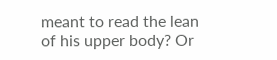meant to read the lean of his upper body? Or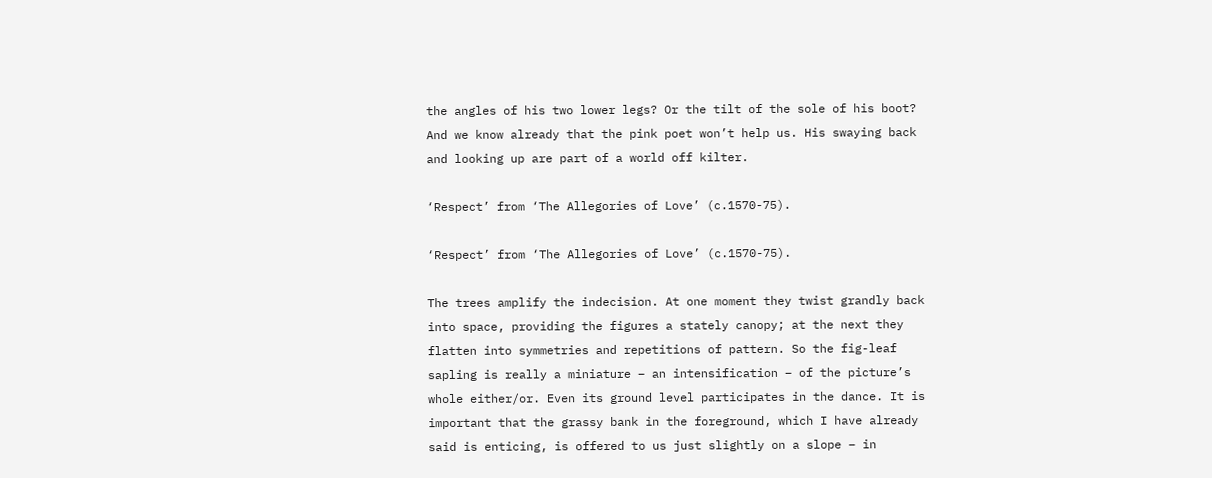the angles of his two lower legs? Or the tilt of the sole of his boot? And we know already that the pink poet won’t help us. His swaying back and looking up are part of a world off kilter.

‘Respect’ from ‘The Allegories of Love’ (c.1570-75).

‘Respect’ from ‘The Allegories of Love’ (c.1570-75).

The trees amplify the indecision. At one moment they twist grandly back into space, providing the figures a stately canopy; at the next they flatten into symmetries and repetitions of pattern. So the fig-leaf sapling is really a miniature – an intensification – of the picture’s whole either/or. Even its ground level participates in the dance. It is important that the grassy bank in the foreground, which I have already said is enticing, is offered to us just slightly on a slope – in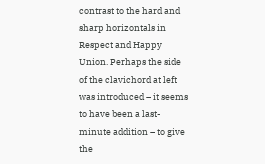contrast to the hard and sharp horizontals in Respect and Happy Union. Perhaps the side of the clavichord at left was introduced – it seems to have been a last-minute addition – to give the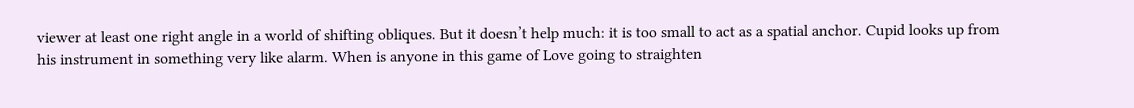viewer at least one right angle in a world of shifting obliques. But it doesn’t help much: it is too small to act as a spatial anchor. Cupid looks up from his instrument in something very like alarm. When is anyone in this game of Love going to straighten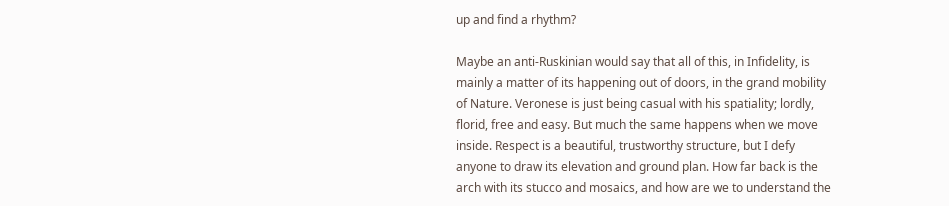up and find a rhythm?

Maybe an anti-Ruskinian would say that all of this, in Infidelity, is mainly a matter of its happening out of doors, in the grand mobility of Nature. Veronese is just being casual with his spatiality; lordly, florid, free and easy. But much the same happens when we move inside. Respect is a beautiful, trustworthy structure, but I defy anyone to draw its elevation and ground plan. How far back is the arch with its stucco and mosaics, and how are we to understand the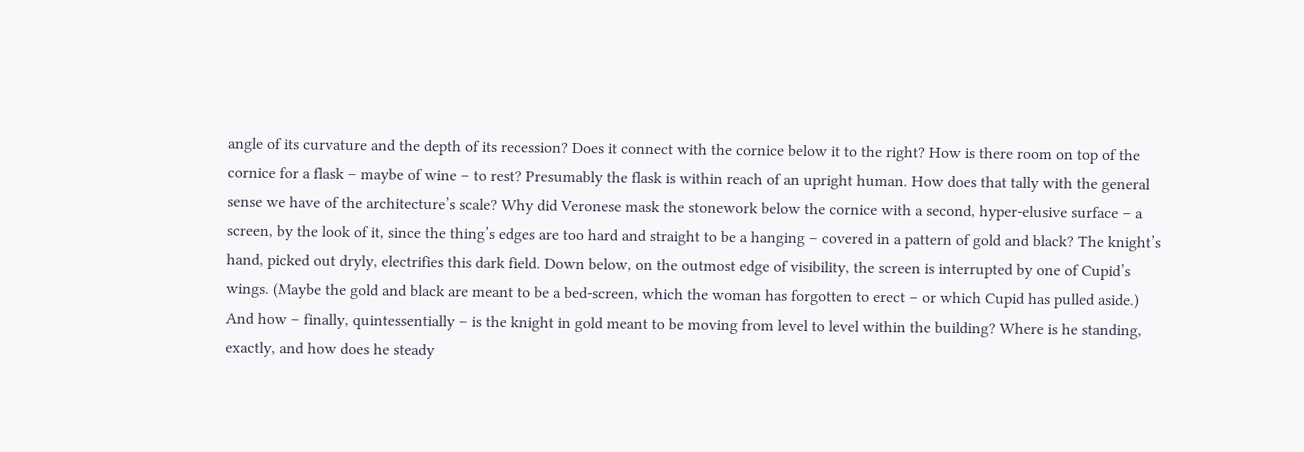angle of its curvature and the depth of its recession? Does it connect with the cornice below it to the right? How is there room on top of the cornice for a flask – maybe of wine – to rest? Presumably the flask is within reach of an upright human. How does that tally with the general sense we have of the architecture’s scale? Why did Veronese mask the stonework below the cornice with a second, hyper-elusive surface – a screen, by the look of it, since the thing’s edges are too hard and straight to be a hanging – covered in a pattern of gold and black? The knight’s hand, picked out dryly, electrifies this dark field. Down below, on the outmost edge of visibility, the screen is interrupted by one of Cupid’s wings. (Maybe the gold and black are meant to be a bed-screen, which the woman has forgotten to erect – or which Cupid has pulled aside.) And how – finally, quintessentially – is the knight in gold meant to be moving from level to level within the building? Where is he standing, exactly, and how does he steady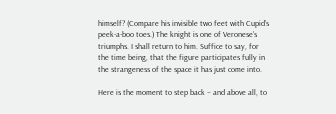himself? (Compare his invisible two feet with Cupid’s peek-a-boo toes.) The knight is one of Veronese’s triumphs. I shall return to him. Suffice to say, for the time being, that the figure participates fully in the strangeness of the space it has just come into.

Here is the moment to step back – and above all, to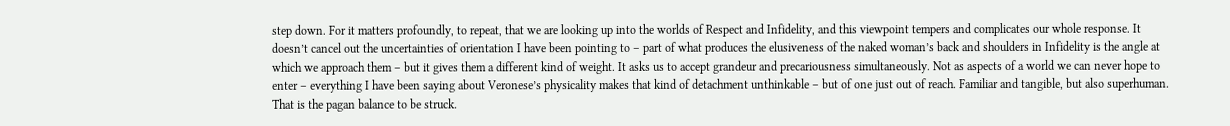step down. For it matters profoundly, to repeat, that we are looking up into the worlds of Respect and Infidelity, and this viewpoint tempers and complicates our whole response. It doesn’t cancel out the uncertainties of orientation I have been pointing to – part of what produces the elusiveness of the naked woman’s back and shoulders in Infidelity is the angle at which we approach them – but it gives them a different kind of weight. It asks us to accept grandeur and precariousness simultaneously. Not as aspects of a world we can never hope to enter – everything I have been saying about Veronese’s physicality makes that kind of detachment unthinkable – but of one just out of reach. Familiar and tangible, but also superhuman. That is the pagan balance to be struck.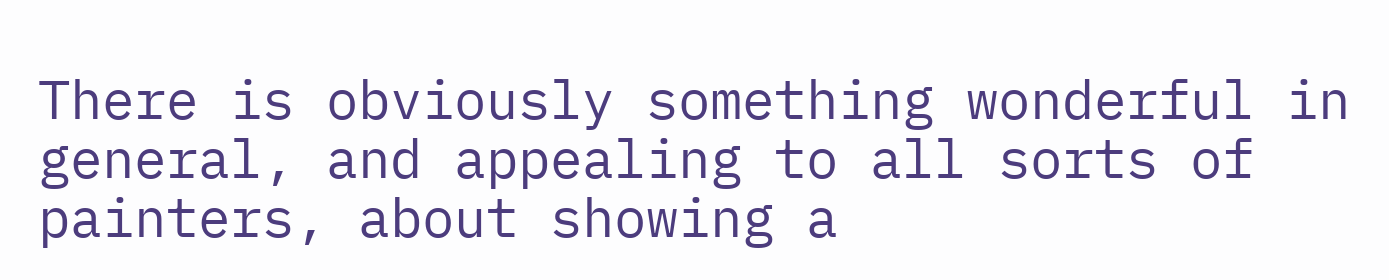There is obviously something wonderful in general, and appealing to all sorts of painters, about showing a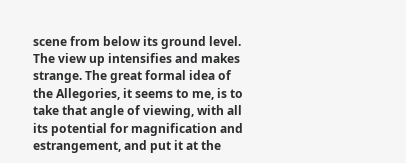scene from below its ground level. The view up intensifies and makes strange. The great formal idea of the Allegories, it seems to me, is to take that angle of viewing, with all its potential for magnification and estrangement, and put it at the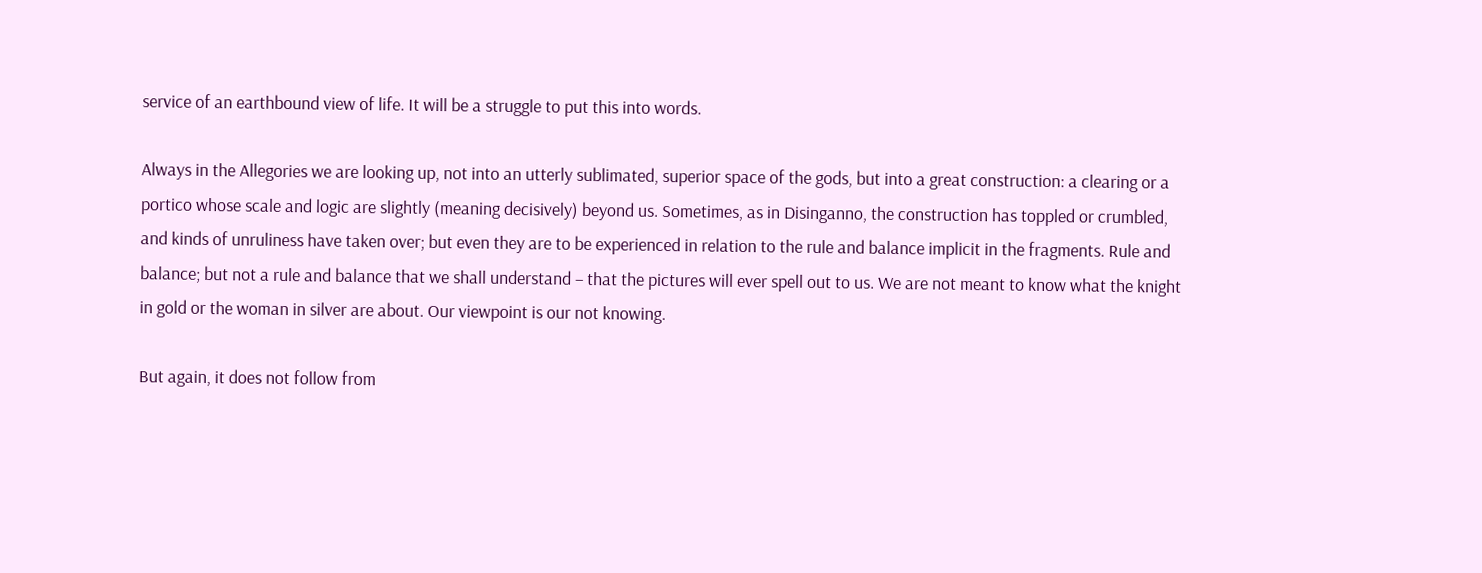service of an earthbound view of life. It will be a struggle to put this into words.

Always in the Allegories we are looking up, not into an utterly sublimated, superior space of the gods, but into a great construction: a clearing or a portico whose scale and logic are slightly (meaning decisively) beyond us. Sometimes, as in Disinganno, the construction has toppled or crumbled, and kinds of unruliness have taken over; but even they are to be experienced in relation to the rule and balance implicit in the fragments. Rule and balance; but not a rule and balance that we shall understand – that the pictures will ever spell out to us. We are not meant to know what the knight in gold or the woman in silver are about. Our viewpoint is our not knowing.

But again, it does not follow from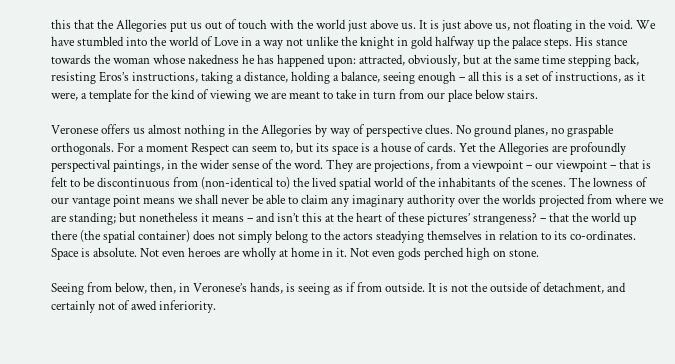this that the Allegories put us out of touch with the world just above us. It is just above us, not floating in the void. We have stumbled into the world of Love in a way not unlike the knight in gold halfway up the palace steps. His stance towards the woman whose nakedness he has happened upon: attracted, obviously, but at the same time stepping back, resisting Eros’s instructions, taking a distance, holding a balance, seeing enough – all this is a set of instructions, as it were, a template for the kind of viewing we are meant to take in turn from our place below stairs.

Veronese offers us almost nothing in the Allegories by way of perspective clues. No ground planes, no graspable orthogonals. For a moment Respect can seem to, but its space is a house of cards. Yet the Allegories are profoundly perspectival paintings, in the wider sense of the word. They are projections, from a viewpoint – our viewpoint – that is felt to be discontinuous from (non-identical to) the lived spatial world of the inhabitants of the scenes. The lowness of our vantage point means we shall never be able to claim any imaginary authority over the worlds projected from where we are standing; but nonetheless it means – and isn’t this at the heart of these pictures’ strangeness? – that the world up there (the spatial container) does not simply belong to the actors steadying themselves in relation to its co-ordinates. Space is absolute. Not even heroes are wholly at home in it. Not even gods perched high on stone.

Seeing from below, then, in Veronese’s hands, is seeing as if from outside. It is not the outside of detachment, and certainly not of awed inferiority.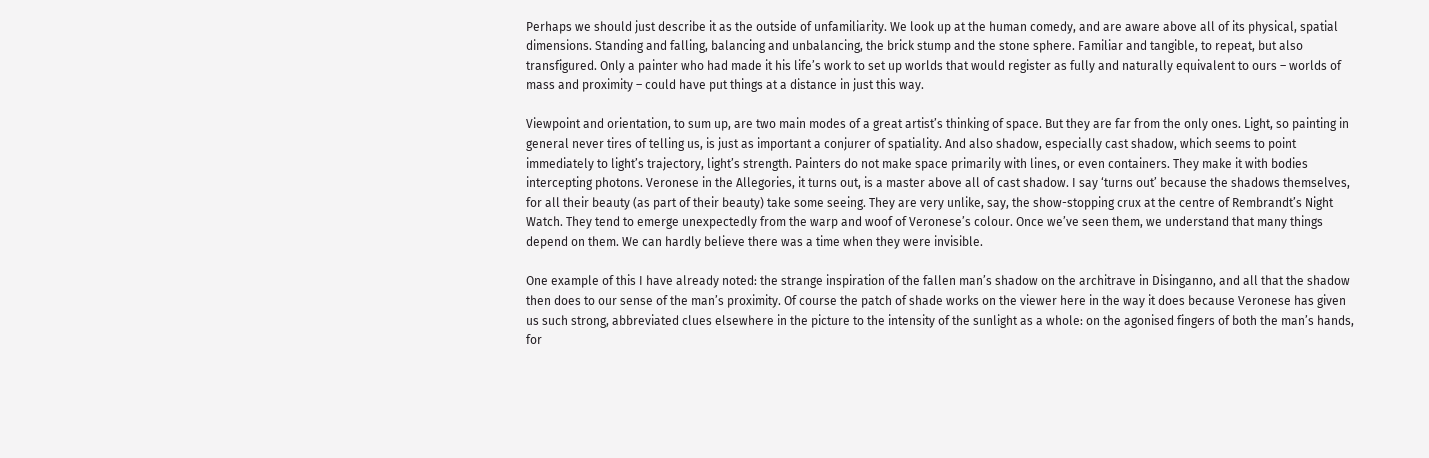Perhaps we should just describe it as the outside of unfamiliarity. We look up at the human comedy, and are aware above all of its physical, spatial dimensions. Standing and falling, balancing and unbalancing, the brick stump and the stone sphere. Familiar and tangible, to repeat, but also transfigured. Only a painter who had made it his life’s work to set up worlds that would register as fully and naturally equivalent to ours – worlds of mass and proximity – could have put things at a distance in just this way.

Viewpoint and orientation, to sum up, are two main modes of a great artist’s thinking of space. But they are far from the only ones. Light, so painting in general never tires of telling us, is just as important a conjurer of spatiality. And also shadow, especially cast shadow, which seems to point immediately to light’s trajectory, light’s strength. Painters do not make space primarily with lines, or even containers. They make it with bodies intercepting photons. Veronese in the Allegories, it turns out, is a master above all of cast shadow. I say ‘turns out’ because the shadows themselves, for all their beauty (as part of their beauty) take some seeing. They are very unlike, say, the show-stopping crux at the centre of Rembrandt’s Night Watch. They tend to emerge unexpectedly from the warp and woof of Veronese’s colour. Once we’ve seen them, we understand that many things depend on them. We can hardly believe there was a time when they were invisible.

One example of this I have already noted: the strange inspiration of the fallen man’s shadow on the architrave in Disinganno, and all that the shadow then does to our sense of the man’s proximity. Of course the patch of shade works on the viewer here in the way it does because Veronese has given us such strong, abbreviated clues elsewhere in the picture to the intensity of the sunlight as a whole: on the agonised fingers of both the man’s hands, for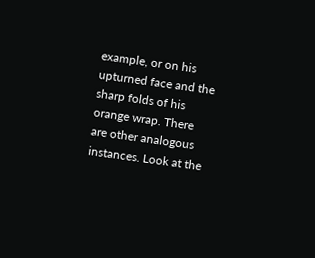example, or on his upturned face and the sharp folds of his orange wrap. There are other analogous instances. Look at the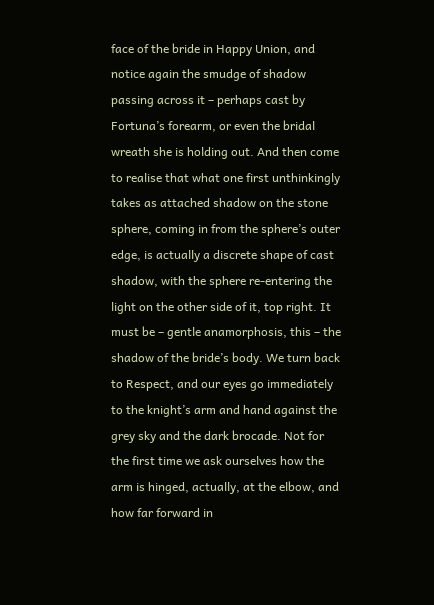face of the bride in Happy Union, and notice again the smudge of shadow passing across it – perhaps cast by Fortuna’s forearm, or even the bridal wreath she is holding out. And then come to realise that what one first unthinkingly takes as attached shadow on the stone sphere, coming in from the sphere’s outer edge, is actually a discrete shape of cast shadow, with the sphere re-entering the light on the other side of it, top right. It must be – gentle anamorphosis, this – the shadow of the bride’s body. We turn back to Respect, and our eyes go immediately to the knight’s arm and hand against the grey sky and the dark brocade. Not for the first time we ask ourselves how the arm is hinged, actually, at the elbow, and how far forward in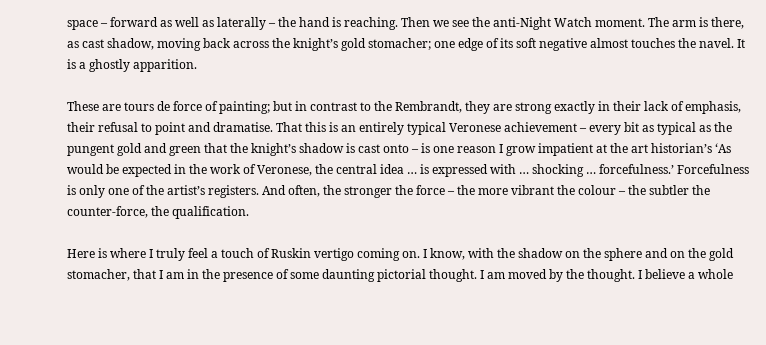space – forward as well as laterally – the hand is reaching. Then we see the anti-Night Watch moment. The arm is there, as cast shadow, moving back across the knight’s gold stomacher; one edge of its soft negative almost touches the navel. It is a ghostly apparition.

These are tours de force of painting; but in contrast to the Rembrandt, they are strong exactly in their lack of emphasis, their refusal to point and dramatise. That this is an entirely typical Veronese achievement – every bit as typical as the pungent gold and green that the knight’s shadow is cast onto – is one reason I grow impatient at the art historian’s ‘As would be expected in the work of Veronese, the central idea … is expressed with … shocking … forcefulness.’ Forcefulness is only one of the artist’s registers. And often, the stronger the force – the more vibrant the colour – the subtler the counter-force, the qualification.

Here is where I truly feel a touch of Ruskin vertigo coming on. I know, with the shadow on the sphere and on the gold stomacher, that I am in the presence of some daunting pictorial thought. I am moved by the thought. I believe a whole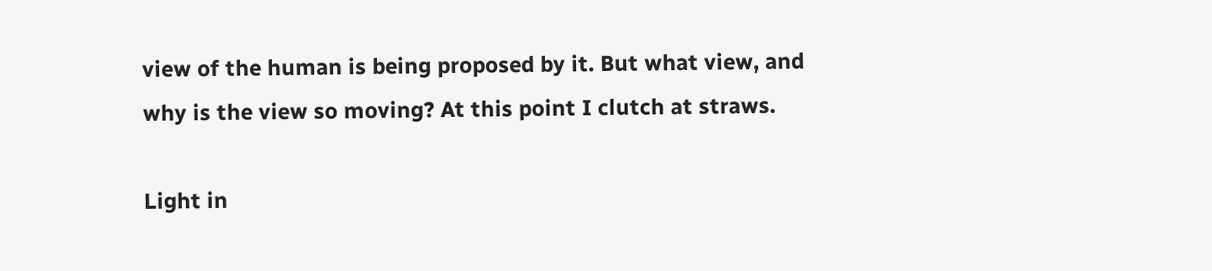view of the human is being proposed by it. But what view, and why is the view so moving? At this point I clutch at straws.

Light in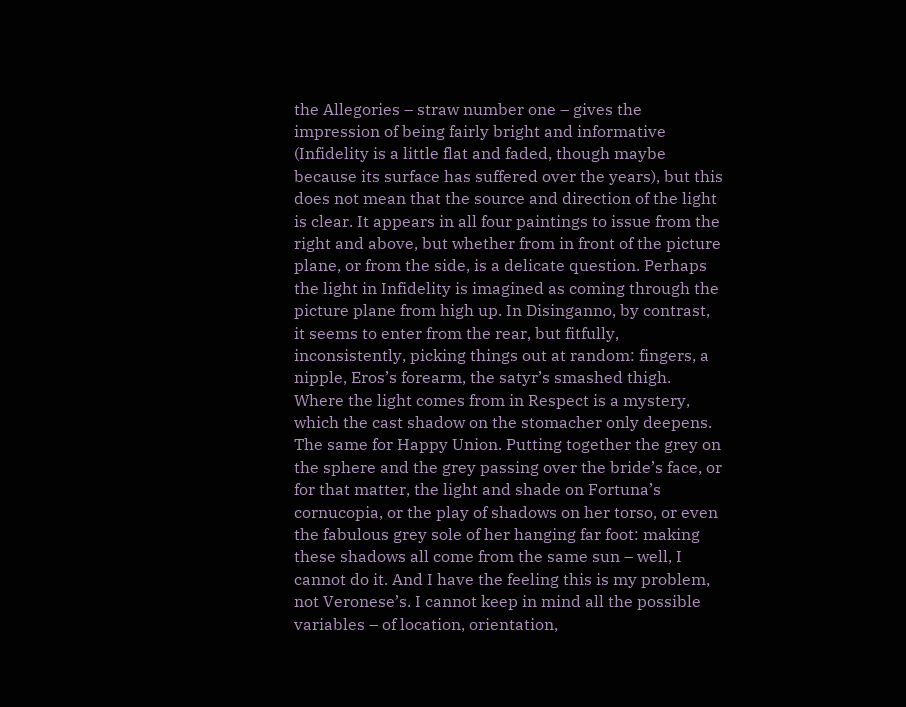the Allegories – straw number one – gives the impression of being fairly bright and informative (Infidelity is a little flat and faded, though maybe because its surface has suffered over the years), but this does not mean that the source and direction of the light is clear. It appears in all four paintings to issue from the right and above, but whether from in front of the picture plane, or from the side, is a delicate question. Perhaps the light in Infidelity is imagined as coming through the picture plane from high up. In Disinganno, by contrast, it seems to enter from the rear, but fitfully, inconsistently, picking things out at random: fingers, a nipple, Eros’s forearm, the satyr’s smashed thigh. Where the light comes from in Respect is a mystery, which the cast shadow on the stomacher only deepens. The same for Happy Union. Putting together the grey on the sphere and the grey passing over the bride’s face, or for that matter, the light and shade on Fortuna’s cornucopia, or the play of shadows on her torso, or even the fabulous grey sole of her hanging far foot: making these shadows all come from the same sun – well, I cannot do it. And I have the feeling this is my problem, not Veronese’s. I cannot keep in mind all the possible variables – of location, orientation,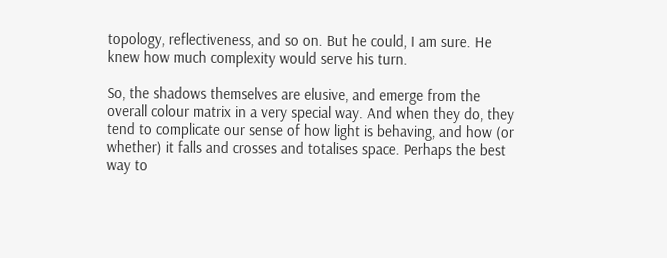topology, reflectiveness, and so on. But he could, I am sure. He knew how much complexity would serve his turn.

So, the shadows themselves are elusive, and emerge from the overall colour matrix in a very special way. And when they do, they tend to complicate our sense of how light is behaving, and how (or whether) it falls and crosses and totalises space. Perhaps the best way to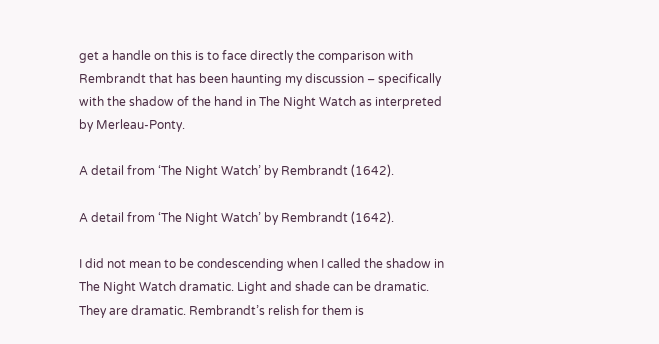get a handle on this is to face directly the comparison with Rembrandt that has been haunting my discussion – specifically with the shadow of the hand in The Night Watch as interpreted by Merleau-Ponty.

A detail from ‘The Night Watch’ by Rembrandt (1642).

A detail from ‘The Night Watch’ by Rembrandt (1642).

I did not mean to be condescending when I called the shadow in The Night Watch dramatic. Light and shade can be dramatic. They are dramatic. Rembrandt’s relish for them is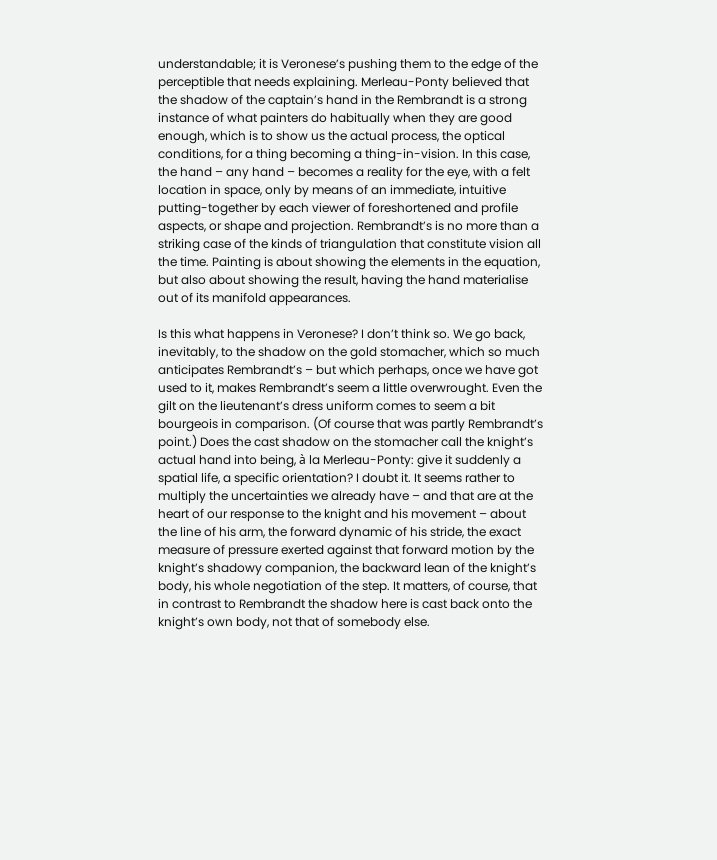understandable; it is Veronese’s pushing them to the edge of the perceptible that needs explaining. Merleau-Ponty believed that the shadow of the captain’s hand in the Rembrandt is a strong instance of what painters do habitually when they are good enough, which is to show us the actual process, the optical conditions, for a thing becoming a thing-in-vision. In this case, the hand – any hand – becomes a reality for the eye, with a felt location in space, only by means of an immediate, intuitive putting-together by each viewer of foreshortened and profile aspects, or shape and projection. Rembrandt’s is no more than a striking case of the kinds of triangulation that constitute vision all the time. Painting is about showing the elements in the equation, but also about showing the result, having the hand materialise out of its manifold appearances.

Is this what happens in Veronese? I don’t think so. We go back, inevitably, to the shadow on the gold stomacher, which so much anticipates Rembrandt’s – but which perhaps, once we have got used to it, makes Rembrandt’s seem a little overwrought. Even the gilt on the lieutenant’s dress uniform comes to seem a bit bourgeois in comparison. (Of course that was partly Rembrandt’s point.) Does the cast shadow on the stomacher call the knight’s actual hand into being, à la Merleau-Ponty: give it suddenly a spatial life, a specific orientation? I doubt it. It seems rather to multiply the uncertainties we already have – and that are at the heart of our response to the knight and his movement – about the line of his arm, the forward dynamic of his stride, the exact measure of pressure exerted against that forward motion by the knight’s shadowy companion, the backward lean of the knight’s body, his whole negotiation of the step. It matters, of course, that in contrast to Rembrandt the shadow here is cast back onto the knight’s own body, not that of somebody else.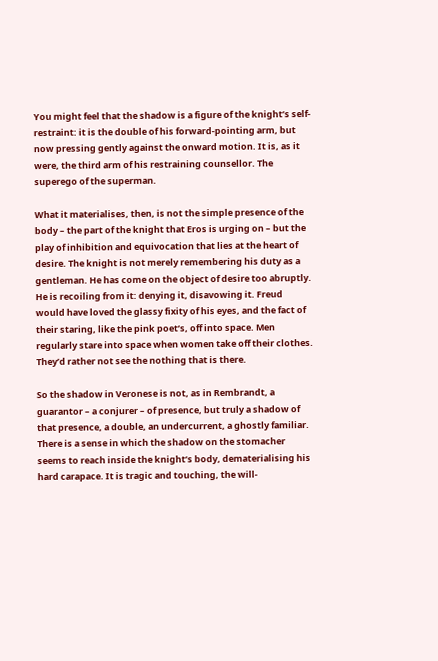You might feel that the shadow is a figure of the knight’s self-restraint: it is the double of his forward-pointing arm, but now pressing gently against the onward motion. It is, as it were, the third arm of his restraining counsellor. The superego of the superman.

What it materialises, then, is not the simple presence of the body – the part of the knight that Eros is urging on – but the play of inhibition and equivocation that lies at the heart of desire. The knight is not merely remembering his duty as a gentleman. He has come on the object of desire too abruptly. He is recoiling from it: denying it, disavowing it. Freud would have loved the glassy fixity of his eyes, and the fact of their staring, like the pink poet’s, off into space. Men regularly stare into space when women take off their clothes. They’d rather not see the nothing that is there.

So the shadow in Veronese is not, as in Rembrandt, a guarantor – a conjurer – of presence, but truly a shadow of that presence, a double, an undercurrent, a ghostly familiar. There is a sense in which the shadow on the stomacher seems to reach inside the knight’s body, dematerialising his hard carapace. It is tragic and touching, the will-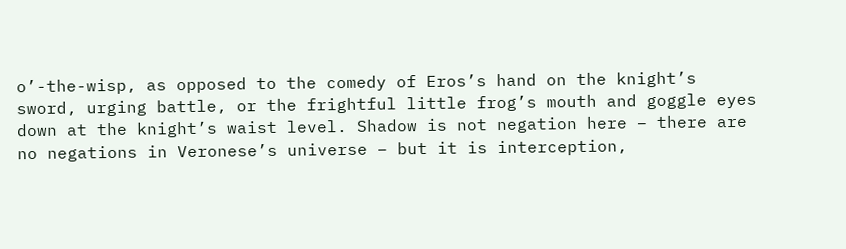o’-the-wisp, as opposed to the comedy of Eros’s hand on the knight’s sword, urging battle, or the frightful little frog’s mouth and goggle eyes down at the knight’s waist level. Shadow is not negation here – there are no negations in Veronese’s universe – but it is interception,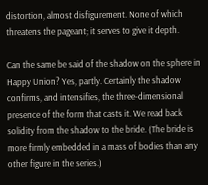distortion, almost disfigurement. None of which threatens the pageant; it serves to give it depth.

Can the same be said of the shadow on the sphere in Happy Union? Yes, partly. Certainly the shadow confirms, and intensifies, the three-dimensional presence of the form that casts it. We read back solidity from the shadow to the bride. (The bride is more firmly embedded in a mass of bodies than any other figure in the series.)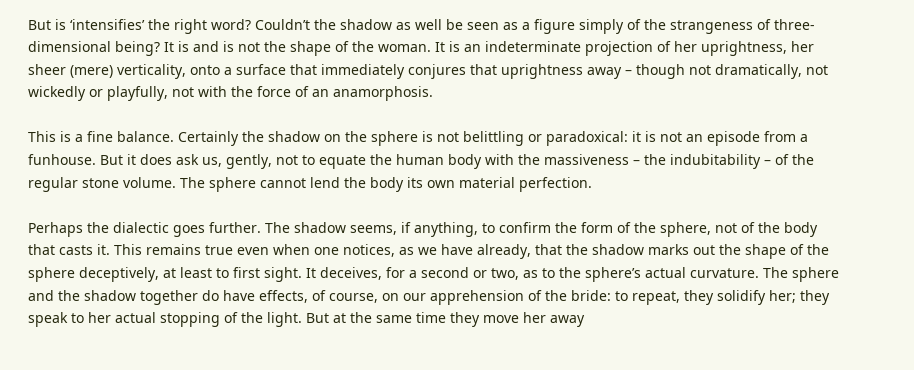But is ‘intensifies’ the right word? Couldn’t the shadow as well be seen as a figure simply of the strangeness of three-dimensional being? It is and is not the shape of the woman. It is an indeterminate projection of her uprightness, her sheer (mere) verticality, onto a surface that immediately conjures that uprightness away – though not dramatically, not wickedly or playfully, not with the force of an anamorphosis.

This is a fine balance. Certainly the shadow on the sphere is not belittling or paradoxical: it is not an episode from a funhouse. But it does ask us, gently, not to equate the human body with the massiveness – the indubitability – of the regular stone volume. The sphere cannot lend the body its own material perfection.

Perhaps the dialectic goes further. The shadow seems, if anything, to confirm the form of the sphere, not of the body that casts it. This remains true even when one notices, as we have already, that the shadow marks out the shape of the sphere deceptively, at least to first sight. It deceives, for a second or two, as to the sphere’s actual curvature. The sphere and the shadow together do have effects, of course, on our apprehension of the bride: to repeat, they solidify her; they speak to her actual stopping of the light. But at the same time they move her away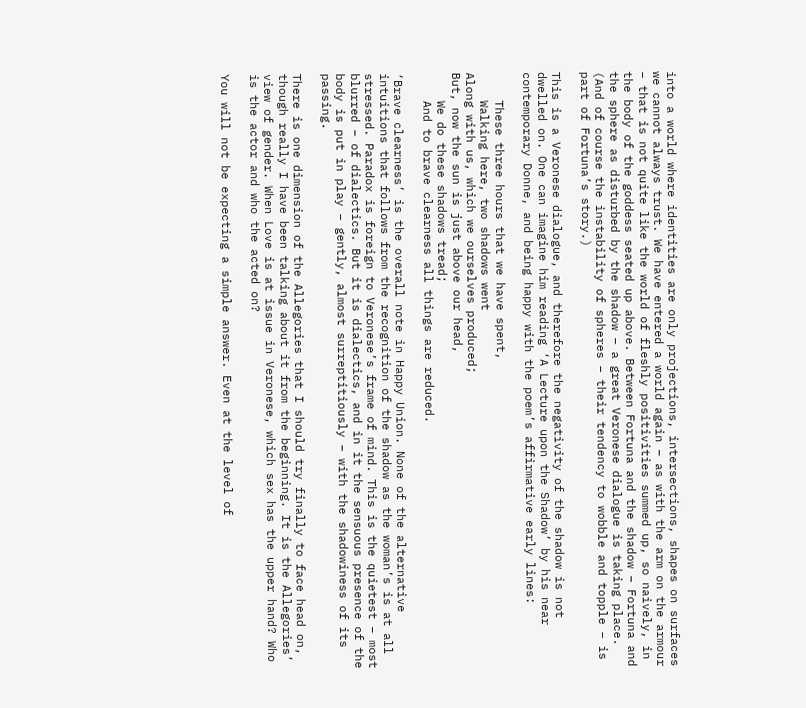into a world where identities are only projections, intersections, shapes on surfaces we cannot always trust. We have entered a world again – as with the arm on the armour – that is not quite like the world of fleshly positivities summed up, so naively, in the body of the goddess seated up above. Between Fortuna and the shadow – Fortuna and the sphere as disturbed by the shadow – a great Veronese dialogue is taking place. (And of course the instability of spheres – their tendency to wobble and topple – is part of Fortuna’s story.)

This is a Veronese dialogue, and therefore the negativity of the shadow is not dwelled on. One can imagine him reading ‘A Lecture upon the Shadow’ by his near contemporary Donne, and being happy with the poem’s affirmative early lines:

    These three hours that we have spent,
    Walking here, two shadows went
Along with us, which we ourselves produced;
But, now the sun is just above our head,
    We do these shadows tread;
    And to brave clearness all things are reduced.

‘Brave clearness’ is the overall note in Happy Union. None of the alternative intuitions that follows from the recognition of the shadow as the woman’s is at all stressed. Paradox is foreign to Veronese’s frame of mind. This is the quietest – most blurred – of dialectics. But it is dialectics, and in it the sensuous presence of the body is put in play – gently, almost surreptitiously – with the shadowiness of its passing.

There is one dimension of the Allegories that I should try finally to face head on, though really I have been talking about it from the beginning. It is the Allegories’ view of gender. When Love is at issue in Veronese, which sex has the upper hand? Who is the actor and who the acted on?

You will not be expecting a simple answer. Even at the level of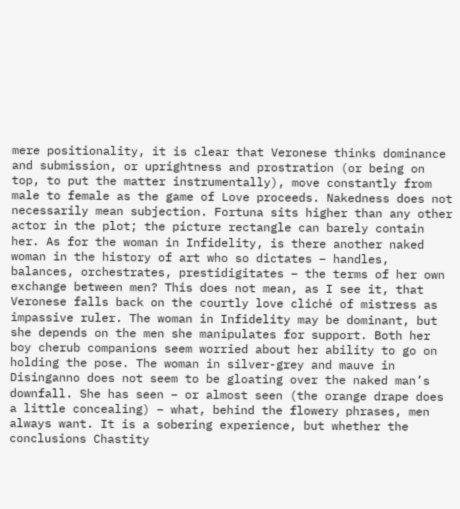mere positionality, it is clear that Veronese thinks dominance and submission, or uprightness and prostration (or being on top, to put the matter instrumentally), move constantly from male to female as the game of Love proceeds. Nakedness does not necessarily mean subjection. Fortuna sits higher than any other actor in the plot; the picture rectangle can barely contain her. As for the woman in Infidelity, is there another naked woman in the history of art who so dictates – handles, balances, orchestrates, prestidigitates – the terms of her own exchange between men? This does not mean, as I see it, that Veronese falls back on the courtly love cliché of mistress as impassive ruler. The woman in Infidelity may be dominant, but she depends on the men she manipulates for support. Both her boy cherub companions seem worried about her ability to go on holding the pose. The woman in silver-grey and mauve in Disinganno does not seem to be gloating over the naked man’s downfall. She has seen – or almost seen (the orange drape does a little concealing) – what, behind the flowery phrases, men always want. It is a sobering experience, but whether the conclusions Chastity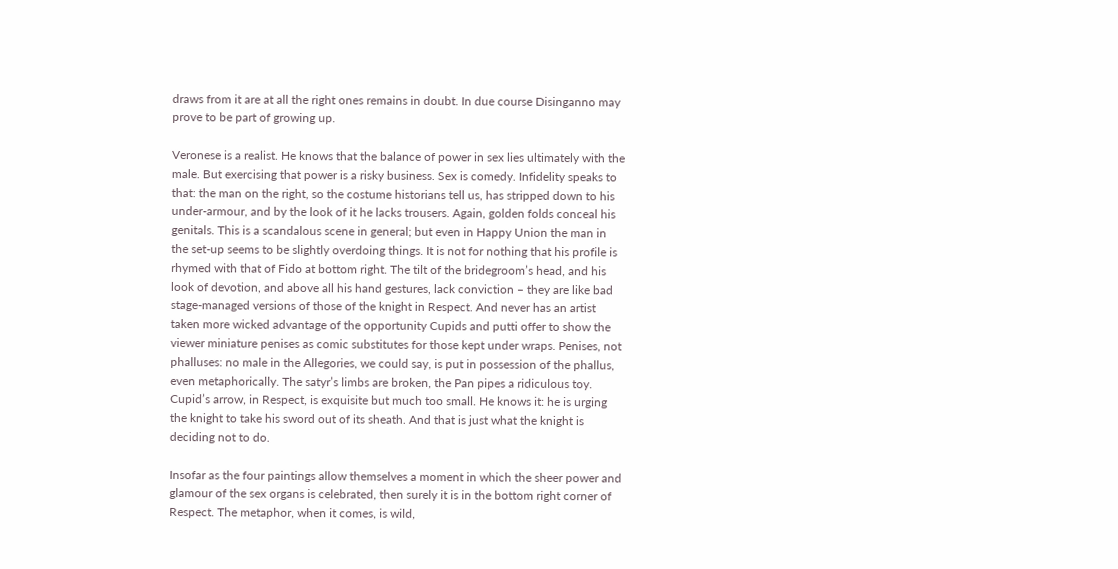draws from it are at all the right ones remains in doubt. In due course Disinganno may prove to be part of growing up.

Veronese is a realist. He knows that the balance of power in sex lies ultimately with the male. But exercising that power is a risky business. Sex is comedy. Infidelity speaks to that: the man on the right, so the costume historians tell us, has stripped down to his under-armour, and by the look of it he lacks trousers. Again, golden folds conceal his genitals. This is a scandalous scene in general; but even in Happy Union the man in the set-up seems to be slightly overdoing things. It is not for nothing that his profile is rhymed with that of Fido at bottom right. The tilt of the bridegroom’s head, and his look of devotion, and above all his hand gestures, lack conviction – they are like bad stage-managed versions of those of the knight in Respect. And never has an artist taken more wicked advantage of the opportunity Cupids and putti offer to show the viewer miniature penises as comic substitutes for those kept under wraps. Penises, not phalluses: no male in the Allegories, we could say, is put in possession of the phallus, even metaphorically. The satyr’s limbs are broken, the Pan pipes a ridiculous toy. Cupid’s arrow, in Respect, is exquisite but much too small. He knows it: he is urging the knight to take his sword out of its sheath. And that is just what the knight is deciding not to do.

Insofar as the four paintings allow themselves a moment in which the sheer power and glamour of the sex organs is celebrated, then surely it is in the bottom right corner of Respect. The metaphor, when it comes, is wild,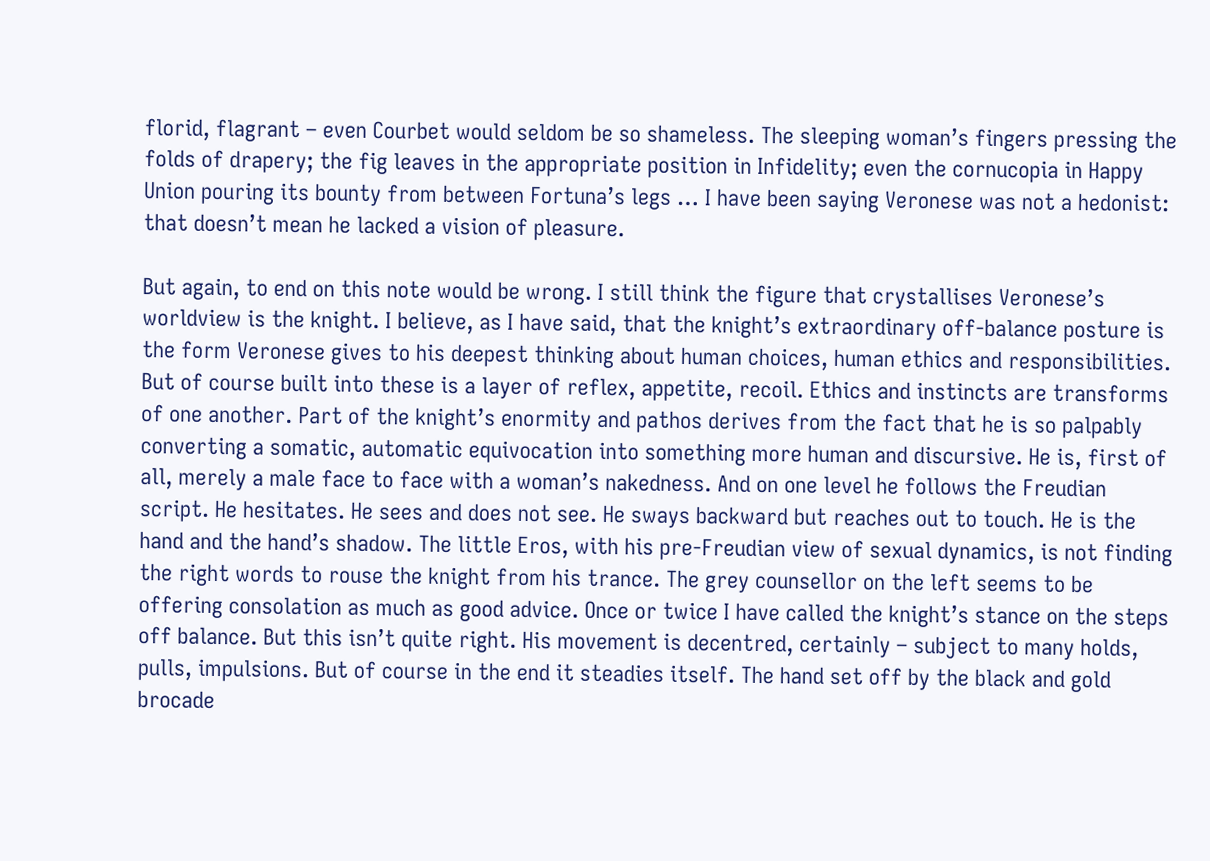florid, flagrant – even Courbet would seldom be so shameless. The sleeping woman’s fingers pressing the folds of drapery; the fig leaves in the appropriate position in Infidelity; even the cornucopia in Happy Union pouring its bounty from between Fortuna’s legs … I have been saying Veronese was not a hedonist: that doesn’t mean he lacked a vision of pleasure.

But again, to end on this note would be wrong. I still think the figure that crystallises Veronese’s worldview is the knight. I believe, as I have said, that the knight’s extraordinary off-balance posture is the form Veronese gives to his deepest thinking about human choices, human ethics and responsibilities. But of course built into these is a layer of reflex, appetite, recoil. Ethics and instincts are transforms of one another. Part of the knight’s enormity and pathos derives from the fact that he is so palpably converting a somatic, automatic equivocation into something more human and discursive. He is, first of all, merely a male face to face with a woman’s nakedness. And on one level he follows the Freudian script. He hesitates. He sees and does not see. He sways backward but reaches out to touch. He is the hand and the hand’s shadow. The little Eros, with his pre-Freudian view of sexual dynamics, is not finding the right words to rouse the knight from his trance. The grey counsellor on the left seems to be offering consolation as much as good advice. Once or twice I have called the knight’s stance on the steps off balance. But this isn’t quite right. His movement is decentred, certainly – subject to many holds, pulls, impulsions. But of course in the end it steadies itself. The hand set off by the black and gold brocade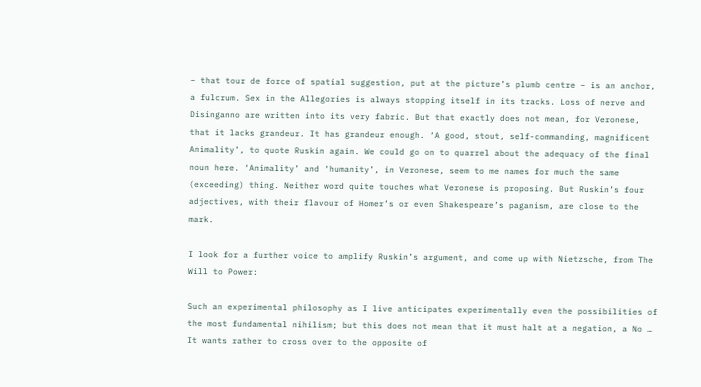– that tour de force of spatial suggestion, put at the picture’s plumb centre – is an anchor, a fulcrum. Sex in the Allegories is always stopping itself in its tracks. Loss of nerve and Disinganno are written into its very fabric. But that exactly does not mean, for Veronese, that it lacks grandeur. It has grandeur enough. ‘A good, stout, self-commanding, magnificent Animality’, to quote Ruskin again. We could go on to quarrel about the adequacy of the final noun here. ‘Animality’ and ‘humanity’, in Veronese, seem to me names for much the same (exceeding) thing. Neither word quite touches what Veronese is proposing. But Ruskin’s four adjectives, with their flavour of Homer’s or even Shakespeare’s paganism, are close to the mark.

I look for a further voice to amplify Ruskin’s argument, and come up with Nietzsche, from The Will to Power:

Such an experimental philosophy as I live anticipates experimentally even the possibilities of the most fundamental nihilism; but this does not mean that it must halt at a negation, a No … It wants rather to cross over to the opposite of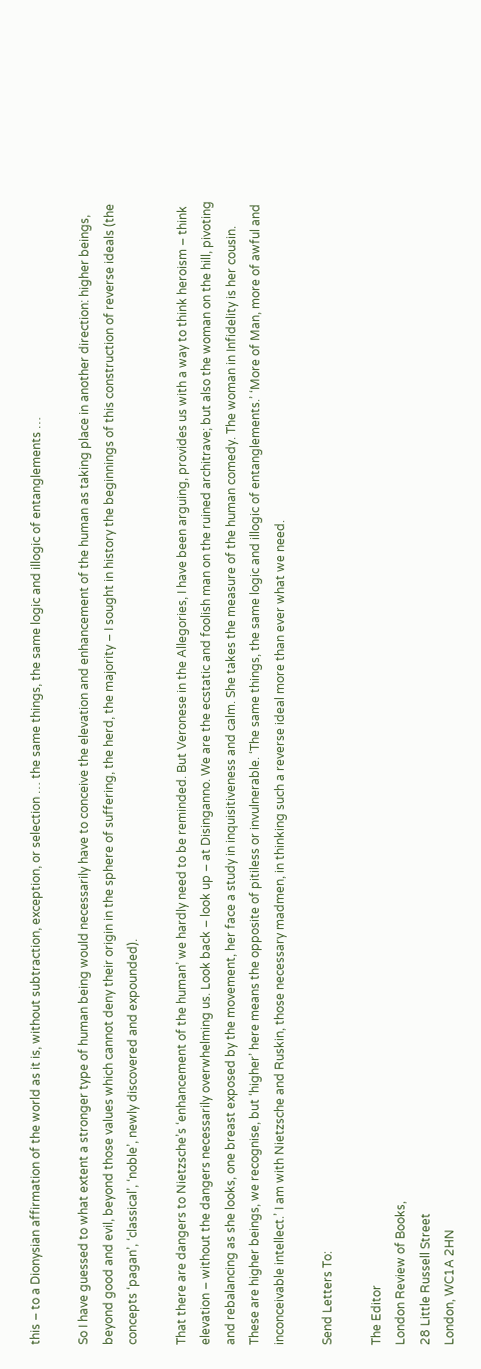this – to a Dionysian affirmation of the world as it is, without subtraction, exception, or selection … the same things, the same logic and illogic of entanglements …

So I have guessed to what extent a stronger type of human being would necessarily have to conceive the elevation and enhancement of the human as taking place in another direction: higher beings, beyond good and evil, beyond those values which cannot deny their origin in the sphere of suffering, the herd, the majority – I sought in history the beginnings of this construction of reverse ideals (the concepts ‘pagan’, ‘classical’, ‘noble’, newly discovered and expounded).

That there are dangers to Nietzsche’s ‘enhancement of the human’ we hardly need to be reminded. But Veronese in the Allegories, I have been arguing, provides us with a way to think heroism – think elevation – without the dangers necessarily overwhelming us. Look back – look up – at Disinganno. We are the ecstatic and foolish man on the ruined architrave; but also the woman on the hill, pivoting and rebalancing as she looks, one breast exposed by the movement, her face a study in inquisitiveness and calm. She takes the measure of the human comedy. The woman in Infidelity is her cousin. These are higher beings, we recognise, but ‘higher’ here means the opposite of pitiless or invulnerable. ‘The same things, the same logic and illogic of entanglements.’ ‘More of Man, more of awful and inconceivable intellect.’ I am with Nietzsche and Ruskin, those necessary madmen, in thinking such a reverse ideal more than ever what we need.

Send Letters To:

The Editor
London Review of Books,
28 Little Russell Street
London, WC1A 2HN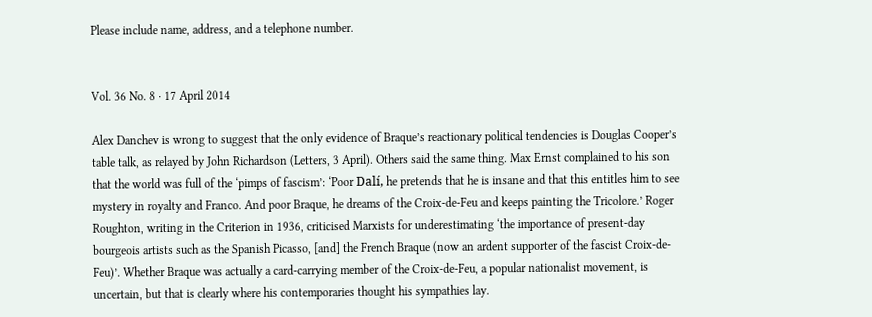Please include name, address, and a telephone number.


Vol. 36 No. 8 · 17 April 2014

Alex Danchev is wrong to suggest that the only evidence of Braque’s reactionary political tendencies is Douglas Cooper’s table talk, as relayed by John Richardson (Letters, 3 April). Others said the same thing. Max Ernst complained to his son that the world was full of the ‘pimps of fascism’: ‘Poor Dalí, he pretends that he is insane and that this entitles him to see mystery in royalty and Franco. And poor Braque, he dreams of the Croix-de-Feu and keeps painting the Tricolore.’ Roger Roughton, writing in the Criterion in 1936, criticised Marxists for underestimating ‘the importance of present-day bourgeois artists such as the Spanish Picasso, [and] the French Braque (now an ardent supporter of the fascist Croix-de-Feu)’. Whether Braque was actually a card-carrying member of the Croix-de-Feu, a popular nationalist movement, is uncertain, but that is clearly where his contemporaries thought his sympathies lay.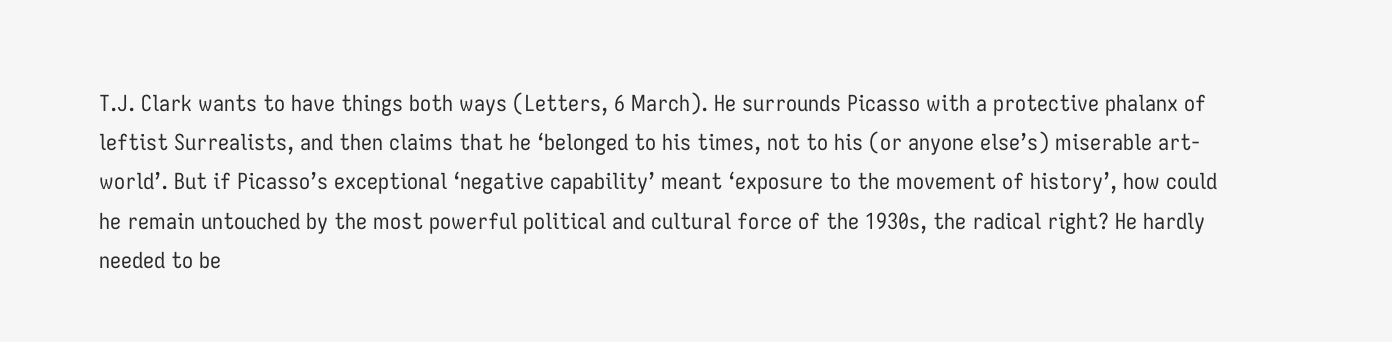T.J. Clark wants to have things both ways (Letters, 6 March). He surrounds Picasso with a protective phalanx of leftist Surrealists, and then claims that he ‘belonged to his times, not to his (or anyone else’s) miserable art-world’. But if Picasso’s exceptional ‘negative capability’ meant ‘exposure to the movement of history’, how could he remain untouched by the most powerful political and cultural force of the 1930s, the radical right? He hardly needed to be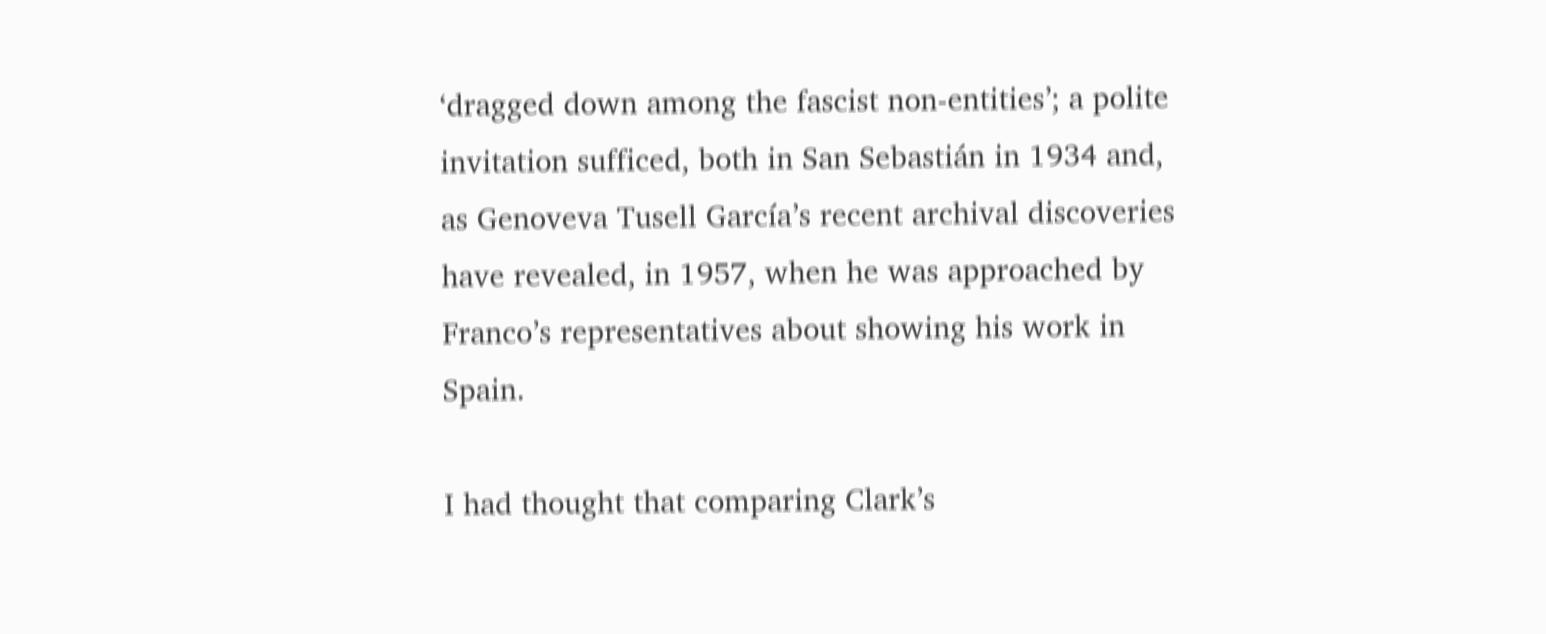‘dragged down among the fascist non-entities’; a polite invitation sufficed, both in San Sebastián in 1934 and, as Genoveva Tusell García’s recent archival discoveries have revealed, in 1957, when he was approached by Franco’s representatives about showing his work in Spain.

I had thought that comparing Clark’s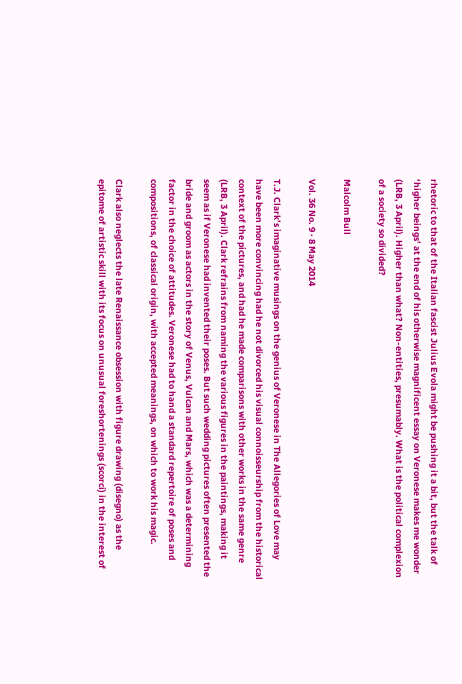rhetoric to that of the Italian fascist Julius Evola might be pushing it a bit, but the talk of ‘higher beings’ at the end of his otherwise magnificent essay on Veronese makes me wonder (LRB, 3 April). Higher than what? Non-entities, presumably. What is the political complexion of a society so divided?

Malcolm Bull

Vol. 36 No. 9 · 8 May 2014

T.J. Clark’s imaginative musings on the genius of Veronese in The Allegories of Love may have been more convincing had he not divorced his visual connoisseurship from the historical context of the pictures, and had he made comparisons with other works in the same genre (LRB, 3 April). Clark refrains from naming the various figures in the paintings, making it seem as if Veronese had invented their poses. But such wedding pictures often presented the bride and groom as actors in the story of Venus, Vulcan and Mars, which was a determining factor in the choice of attitudes. Veronese had to hand a standard repertoire of poses and compositions, of classical origin, with accepted meanings, on which to work his magic.

Clark also neglects the late Renaissance obsession with figure drawing (disegno) as the epitome of artistic skill with its focus on unusual foreshortenings (scorci) in the interest of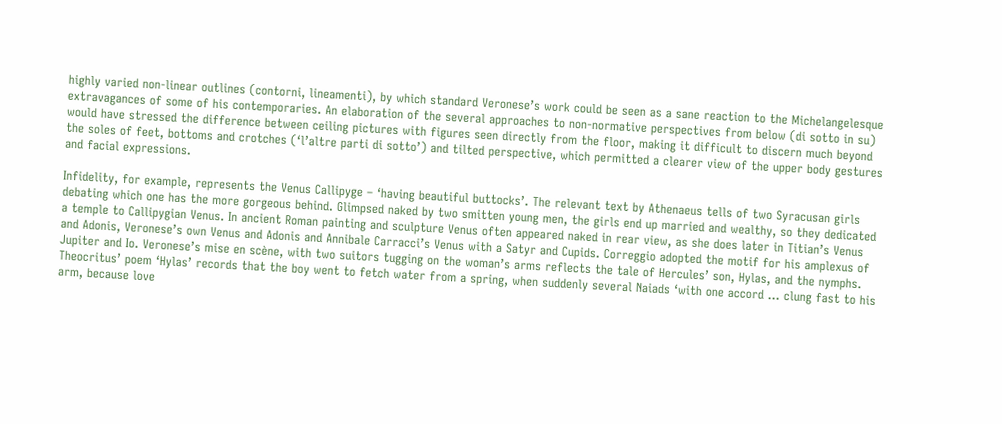highly varied non-linear outlines (contorni, lineamenti), by which standard Veronese’s work could be seen as a sane reaction to the Michelangelesque extravagances of some of his contemporaries. An elaboration of the several approaches to non-normative perspectives from below (di sotto in su) would have stressed the difference between ceiling pictures with figures seen directly from the floor, making it difficult to discern much beyond the soles of feet, bottoms and crotches (‘l’altre parti di sotto’) and tilted perspective, which permitted a clearer view of the upper body gestures and facial expressions.

Infidelity, for example, represents the Venus Callipyge – ‘having beautiful buttocks’. The relevant text by Athenaeus tells of two Syracusan girls debating which one has the more gorgeous behind. Glimpsed naked by two smitten young men, the girls end up married and wealthy, so they dedicated a temple to Callipygian Venus. In ancient Roman painting and sculpture Venus often appeared naked in rear view, as she does later in Titian’s Venus and Adonis, Veronese’s own Venus and Adonis and Annibale Carracci’s Venus with a Satyr and Cupids. Correggio adopted the motif for his amplexus of Jupiter and Io. Veronese’s mise en scène, with two suitors tugging on the woman’s arms reflects the tale of Hercules’ son, Hylas, and the nymphs. Theocritus’ poem ‘Hylas’ records that the boy went to fetch water from a spring, when suddenly several Naiads ‘with one accord … clung fast to his arm, because love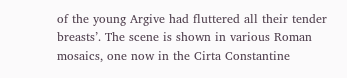of the young Argive had fluttered all their tender breasts’. The scene is shown in various Roman mosaics, one now in the Cirta Constantine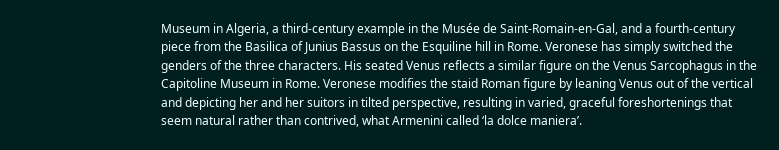Museum in Algeria, a third-century example in the Musée de Saint-Romain-en-Gal, and a fourth-century piece from the Basilica of Junius Bassus on the Esquiline hill in Rome. Veronese has simply switched the genders of the three characters. His seated Venus reflects a similar figure on the Venus Sarcophagus in the Capitoline Museum in Rome. Veronese modifies the staid Roman figure by leaning Venus out of the vertical and depicting her and her suitors in tilted perspective, resulting in varied, graceful foreshortenings that seem natural rather than contrived, what Armenini called ‘la dolce maniera’.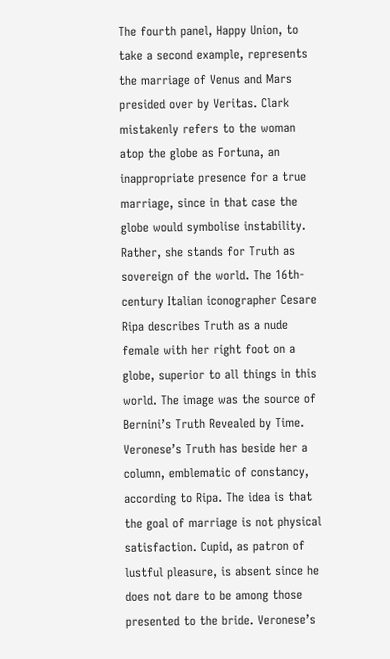The fourth panel, Happy Union, to take a second example, represents the marriage of Venus and Mars presided over by Veritas. Clark mistakenly refers to the woman atop the globe as Fortuna, an inappropriate presence for a true marriage, since in that case the globe would symbolise instability. Rather, she stands for Truth as sovereign of the world. The 16th-century Italian iconographer Cesare Ripa describes Truth as a nude female with her right foot on a globe, superior to all things in this world. The image was the source of Bernini’s Truth Revealed by Time. Veronese’s Truth has beside her a column, emblematic of constancy, according to Ripa. The idea is that the goal of marriage is not physical satisfaction. Cupid, as patron of lustful pleasure, is absent since he does not dare to be among those presented to the bride. Veronese’s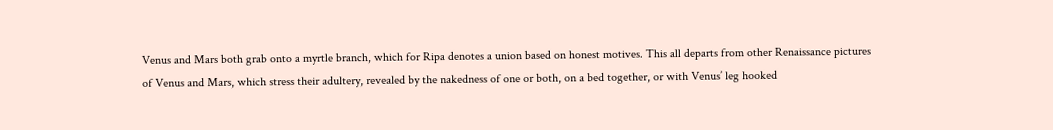Venus and Mars both grab onto a myrtle branch, which for Ripa denotes a union based on honest motives. This all departs from other Renaissance pictures of Venus and Mars, which stress their adultery, revealed by the nakedness of one or both, on a bed together, or with Venus’ leg hooked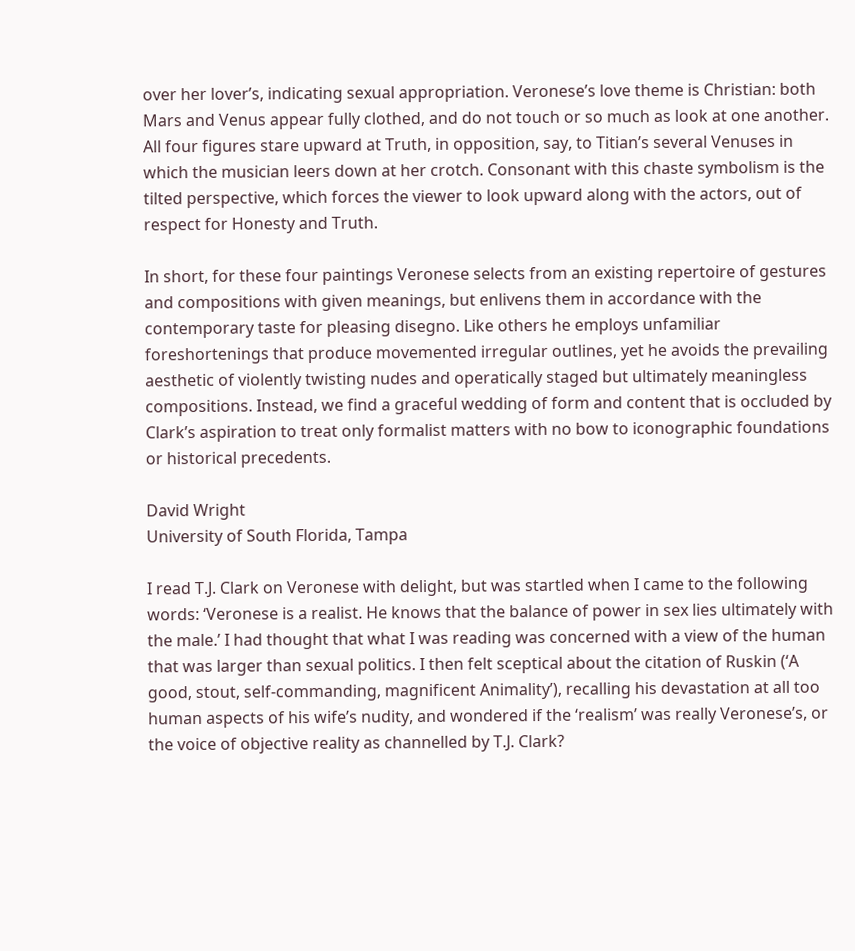over her lover’s, indicating sexual appropriation. Veronese’s love theme is Christian: both Mars and Venus appear fully clothed, and do not touch or so much as look at one another. All four figures stare upward at Truth, in opposition, say, to Titian’s several Venuses in which the musician leers down at her crotch. Consonant with this chaste symbolism is the tilted perspective, which forces the viewer to look upward along with the actors, out of respect for Honesty and Truth.

In short, for these four paintings Veronese selects from an existing repertoire of gestures and compositions with given meanings, but enlivens them in accordance with the contemporary taste for pleasing disegno. Like others he employs unfamiliar foreshortenings that produce movemented irregular outlines, yet he avoids the prevailing aesthetic of violently twisting nudes and operatically staged but ultimately meaningless compositions. Instead, we find a graceful wedding of form and content that is occluded by Clark’s aspiration to treat only formalist matters with no bow to iconographic foundations or historical precedents.

David Wright
University of South Florida, Tampa

I read T.J. Clark on Veronese with delight, but was startled when I came to the following words: ‘Veronese is a realist. He knows that the balance of power in sex lies ultimately with the male.’ I had thought that what I was reading was concerned with a view of the human that was larger than sexual politics. I then felt sceptical about the citation of Ruskin (‘A good, stout, self-commanding, magnificent Animality’), recalling his devastation at all too human aspects of his wife’s nudity, and wondered if the ‘realism’ was really Veronese’s, or the voice of objective reality as channelled by T.J. Clark?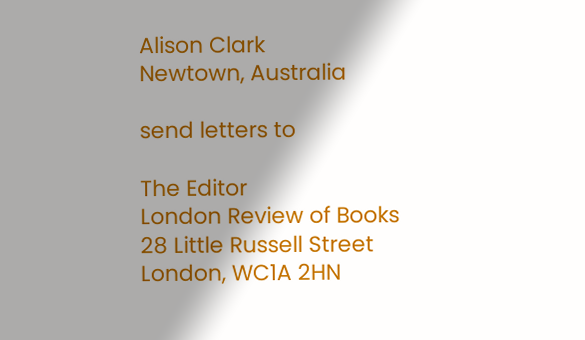Alison Clark
Newtown, Australia

send letters to

The Editor
London Review of Books
28 Little Russell Street
London, WC1A 2HN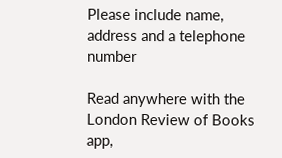Please include name, address and a telephone number

Read anywhere with the London Review of Books app,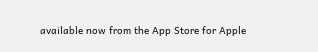available now from the App Store for Apple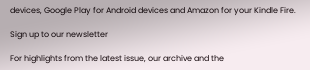devices, Google Play for Android devices and Amazon for your Kindle Fire.

Sign up to our newsletter

For highlights from the latest issue, our archive and the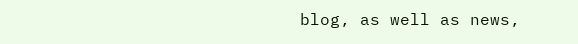blog, as well as news,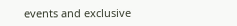events and exclusive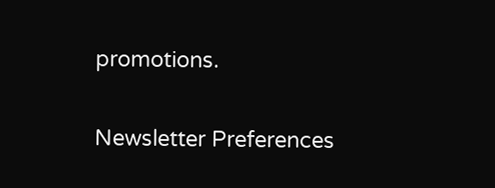promotions.

Newsletter Preferences